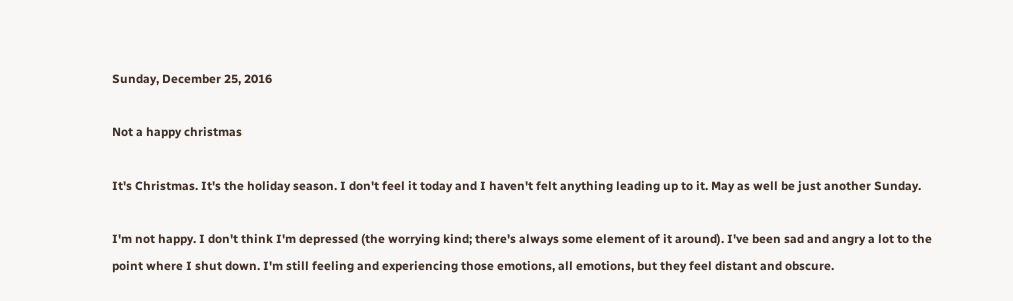Sunday, December 25, 2016

Not a happy christmas

It's Christmas. It's the holiday season. I don't feel it today and I haven't felt anything leading up to it. May as well be just another Sunday.

I'm not happy. I don't think I'm depressed (the worrying kind; there's always some element of it around). I've been sad and angry a lot to the point where I shut down. I'm still feeling and experiencing those emotions, all emotions, but they feel distant and obscure.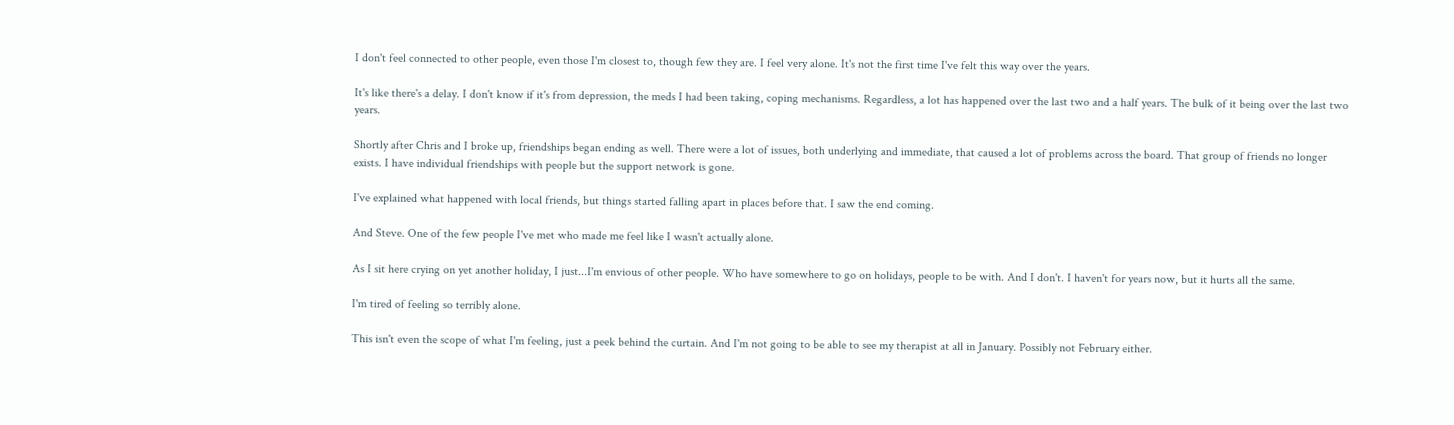I don't feel connected to other people, even those I'm closest to, though few they are. I feel very alone. It's not the first time I've felt this way over the years.

It's like there's a delay. I don't know if it's from depression, the meds I had been taking, coping mechanisms. Regardless, a lot has happened over the last two and a half years. The bulk of it being over the last two years.

Shortly after Chris and I broke up, friendships began ending as well. There were a lot of issues, both underlying and immediate, that caused a lot of problems across the board. That group of friends no longer exists. I have individual friendships with people but the support network is gone.

I've explained what happened with local friends, but things started falling apart in places before that. I saw the end coming.

And Steve. One of the few people I've met who made me feel like I wasn't actually alone.

As I sit here crying on yet another holiday, I just...I'm envious of other people. Who have somewhere to go on holidays, people to be with. And I don't. I haven't for years now, but it hurts all the same.

I'm tired of feeling so terribly alone.

This isn't even the scope of what I'm feeling, just a peek behind the curtain. And I'm not going to be able to see my therapist at all in January. Possibly not February either.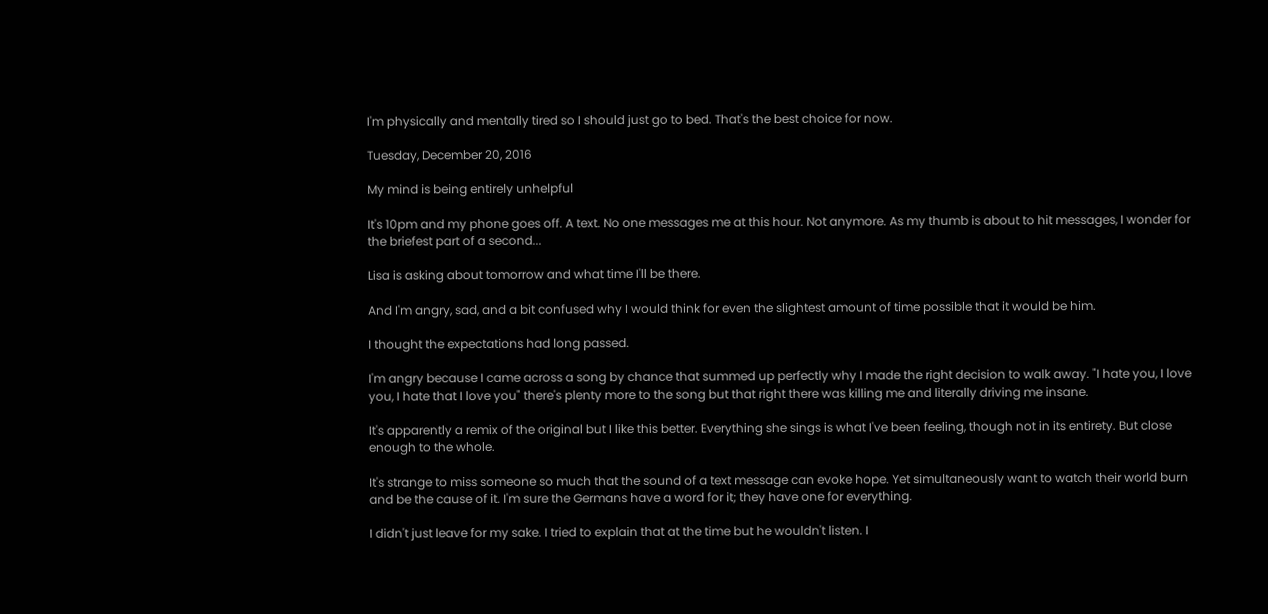I'm physically and mentally tired so I should just go to bed. That's the best choice for now.

Tuesday, December 20, 2016

My mind is being entirely unhelpful

It's 10pm and my phone goes off. A text. No one messages me at this hour. Not anymore. As my thumb is about to hit messages, I wonder for the briefest part of a second...

Lisa is asking about tomorrow and what time I'll be there.

And I'm angry, sad, and a bit confused why I would think for even the slightest amount of time possible that it would be him.

I thought the expectations had long passed.

I'm angry because I came across a song by chance that summed up perfectly why I made the right decision to walk away. "I hate you, I love you, I hate that I love you" there's plenty more to the song but that right there was killing me and literally driving me insane.

It's apparently a remix of the original but I like this better. Everything she sings is what I've been feeling, though not in its entirety. But close enough to the whole.

It's strange to miss someone so much that the sound of a text message can evoke hope. Yet simultaneously want to watch their world burn and be the cause of it. I'm sure the Germans have a word for it; they have one for everything.

I didn't just leave for my sake. I tried to explain that at the time but he wouldn't listen. I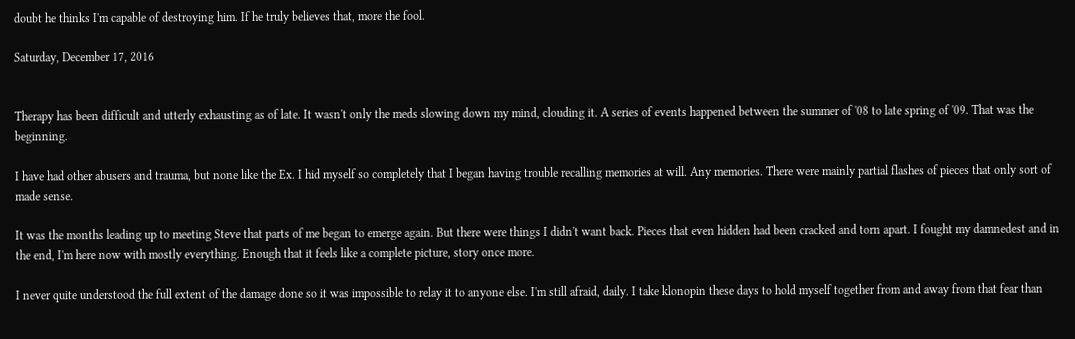doubt he thinks I'm capable of destroying him. If he truly believes that, more the fool.

Saturday, December 17, 2016


Therapy has been difficult and utterly exhausting as of late. It wasn't only the meds slowing down my mind, clouding it. A series of events happened between the summer of '08 to late spring of '09. That was the beginning.

I have had other abusers and trauma, but none like the Ex. I hid myself so completely that I began having trouble recalling memories at will. Any memories. There were mainly partial flashes of pieces that only sort of made sense.

It was the months leading up to meeting Steve that parts of me began to emerge again. But there were things I didn't want back. Pieces that even hidden had been cracked and torn apart. I fought my damnedest and in the end, I'm here now with mostly everything. Enough that it feels like a complete picture, story once more.

I never quite understood the full extent of the damage done so it was impossible to relay it to anyone else. I'm still afraid, daily. I take klonopin these days to hold myself together from and away from that fear than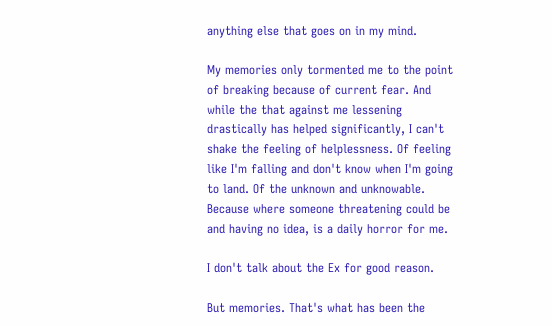anything else that goes on in my mind.

My memories only tormented me to the point of breaking because of current fear. And while the that against me lessening drastically has helped significantly, I can't shake the feeling of helplessness. Of feeling like I'm falling and don't know when I'm going to land. Of the unknown and unknowable. Because where someone threatening could be and having no idea, is a daily horror for me.

I don't talk about the Ex for good reason.

But memories. That's what has been the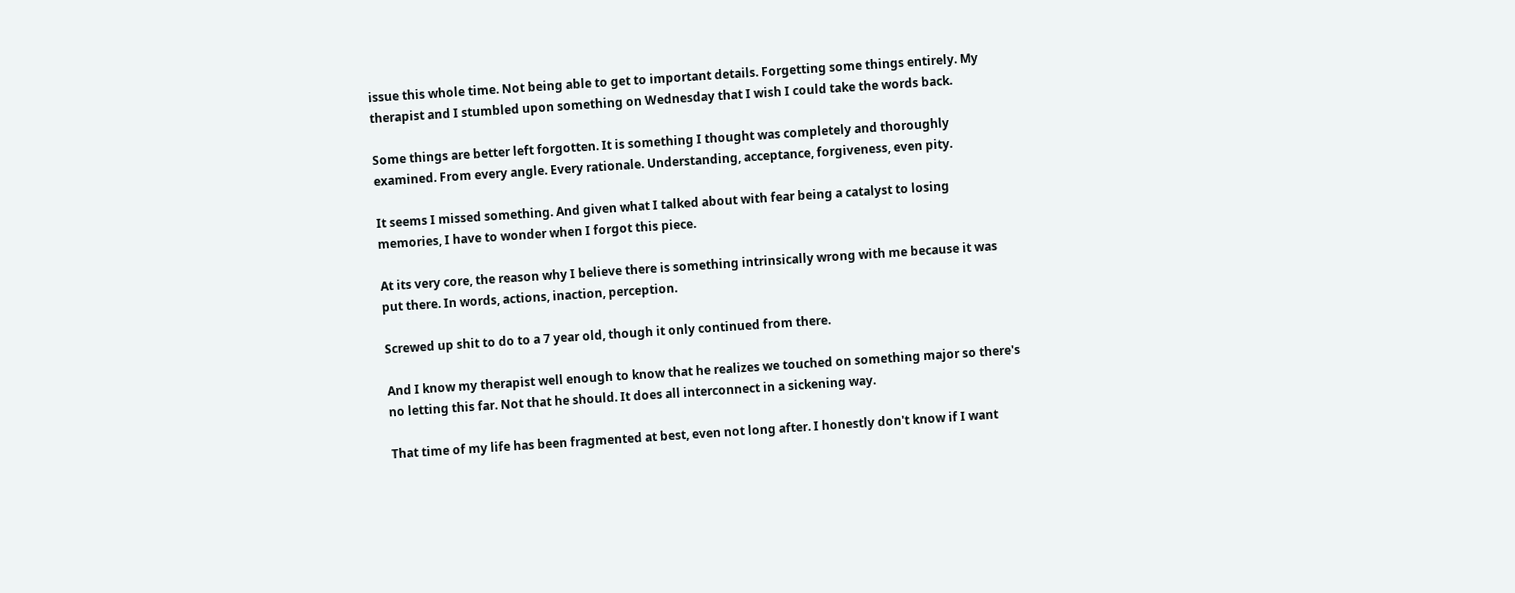issue this whole time. Not being able to get to important details. Forgetting some things entirely. My therapist and I stumbled upon something on Wednesday that I wish I could take the words back.

Some things are better left forgotten. It is something I thought was completely and thoroughly examined. From every angle. Every rationale. Understanding, acceptance, forgiveness, even pity.

It seems I missed something. And given what I talked about with fear being a catalyst to losing memories, I have to wonder when I forgot this piece.

At its very core, the reason why I believe there is something intrinsically wrong with me because it was put there. In words, actions, inaction, perception.

Screwed up shit to do to a 7 year old, though it only continued from there.

And I know my therapist well enough to know that he realizes we touched on something major so there's no letting this far. Not that he should. It does all interconnect in a sickening way.

That time of my life has been fragmented at best, even not long after. I honestly don't know if I want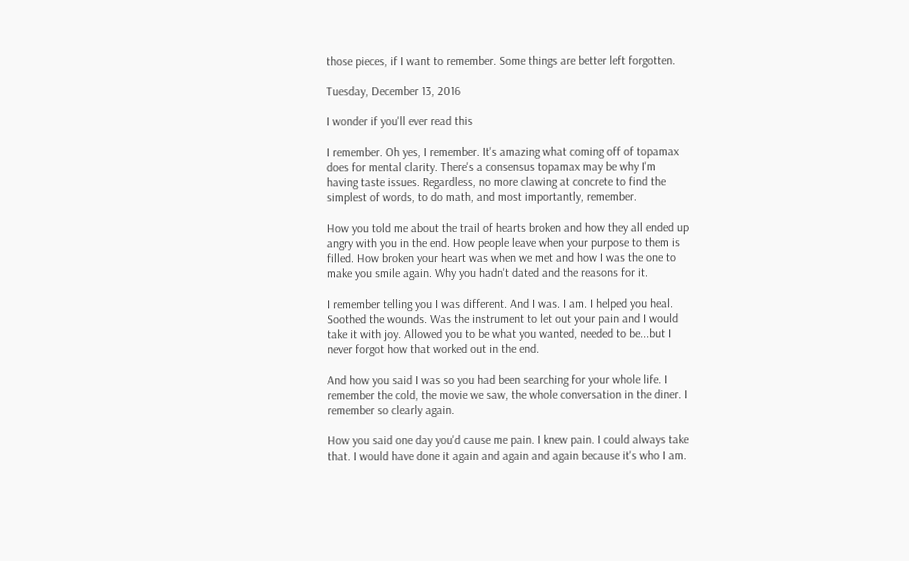those pieces, if I want to remember. Some things are better left forgotten.

Tuesday, December 13, 2016

I wonder if you'll ever read this

I remember. Oh yes, I remember. It's amazing what coming off of topamax does for mental clarity. There's a consensus topamax may be why I'm having taste issues. Regardless, no more clawing at concrete to find the simplest of words, to do math, and most importantly, remember.

How you told me about the trail of hearts broken and how they all ended up angry with you in the end. How people leave when your purpose to them is filled. How broken your heart was when we met and how I was the one to make you smile again. Why you hadn't dated and the reasons for it.

I remember telling you I was different. And I was. I am. I helped you heal. Soothed the wounds. Was the instrument to let out your pain and I would take it with joy. Allowed you to be what you wanted, needed to be...but I never forgot how that worked out in the end.

And how you said I was so you had been searching for your whole life. I remember the cold, the movie we saw, the whole conversation in the diner. I remember so clearly again.

How you said one day you'd cause me pain. I knew pain. I could always take that. I would have done it again and again and again because it's who I am.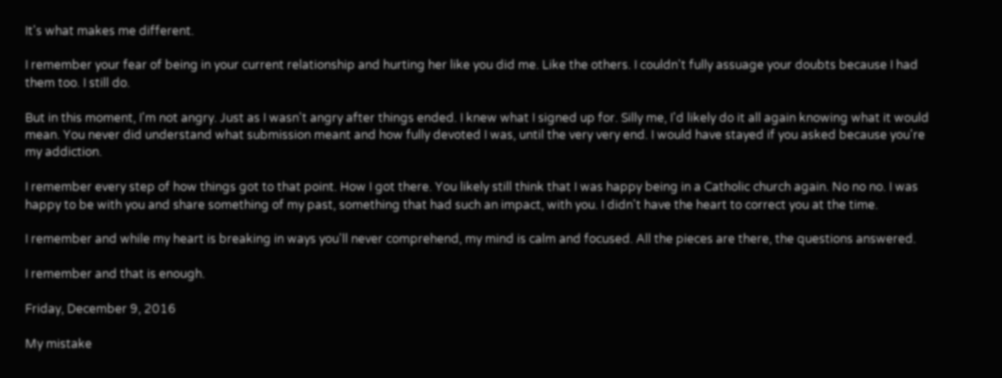It's what makes me different.

I remember your fear of being in your current relationship and hurting her like you did me. Like the others. I couldn't fully assuage your doubts because I had them too. I still do.

But in this moment, I'm not angry. Just as I wasn't angry after things ended. I knew what I signed up for. Silly me, I'd likely do it all again knowing what it would mean. You never did understand what submission meant and how fully devoted I was, until the very very end. I would have stayed if you asked because you're my addiction.

I remember every step of how things got to that point. How I got there. You likely still think that I was happy being in a Catholic church again. No no no. I was happy to be with you and share something of my past, something that had such an impact, with you. I didn't have the heart to correct you at the time.

I remember and while my heart is breaking in ways you'll never comprehend, my mind is calm and focused. All the pieces are there, the questions answered.

I remember and that is enough.

Friday, December 9, 2016

My mistake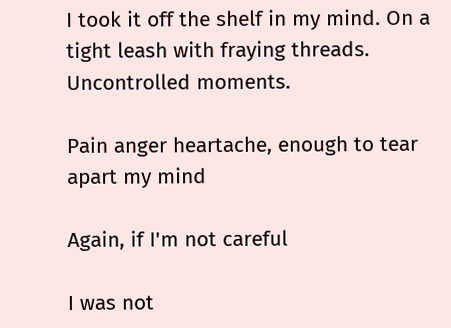I took it off the shelf in my mind. On a tight leash with fraying threads. Uncontrolled moments.

Pain anger heartache, enough to tear apart my mind

Again, if I'm not careful

I was not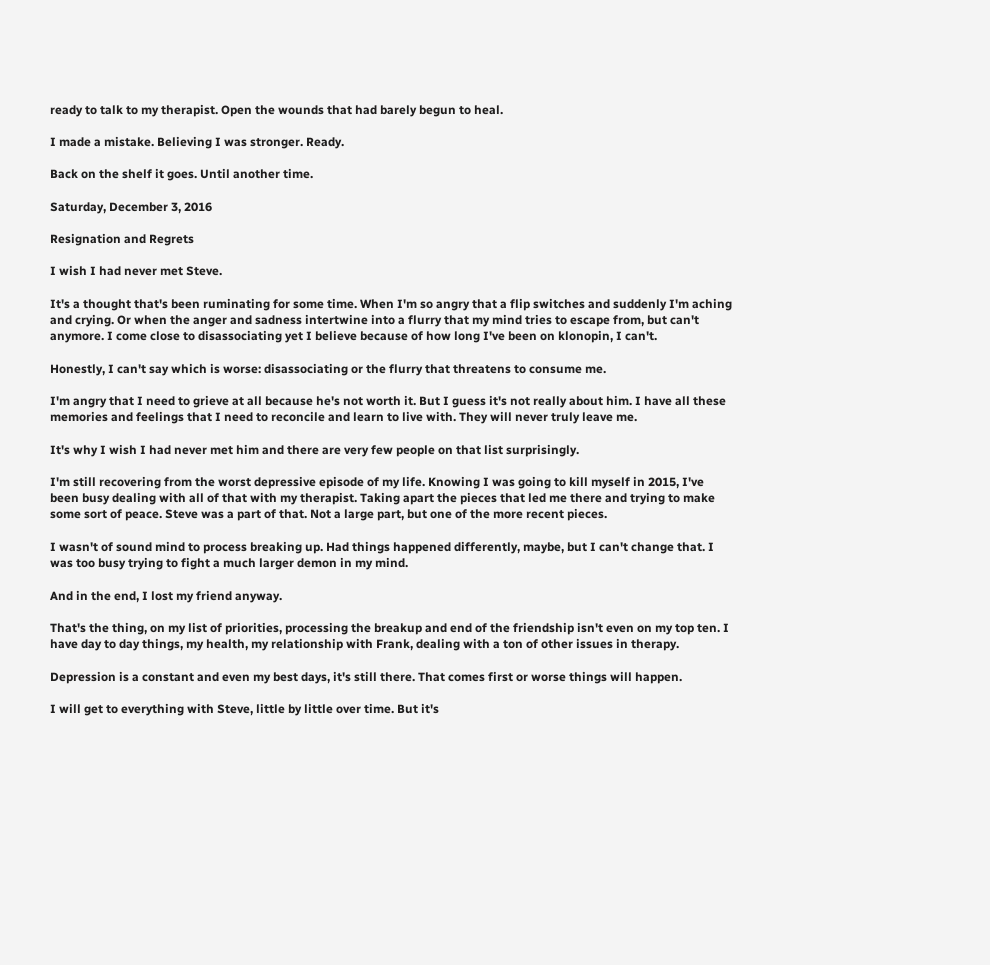ready to talk to my therapist. Open the wounds that had barely begun to heal.

I made a mistake. Believing I was stronger. Ready.

Back on the shelf it goes. Until another time.

Saturday, December 3, 2016

Resignation and Regrets

I wish I had never met Steve.

It's a thought that's been ruminating for some time. When I'm so angry that a flip switches and suddenly I'm aching and crying. Or when the anger and sadness intertwine into a flurry that my mind tries to escape from, but can't anymore. I come close to disassociating yet I believe because of how long I've been on klonopin, I can't.

Honestly, I can't say which is worse: disassociating or the flurry that threatens to consume me.

I'm angry that I need to grieve at all because he's not worth it. But I guess it's not really about him. I have all these memories and feelings that I need to reconcile and learn to live with. They will never truly leave me.

It's why I wish I had never met him and there are very few people on that list surprisingly.

I'm still recovering from the worst depressive episode of my life. Knowing I was going to kill myself in 2015, I've been busy dealing with all of that with my therapist. Taking apart the pieces that led me there and trying to make some sort of peace. Steve was a part of that. Not a large part, but one of the more recent pieces.

I wasn't of sound mind to process breaking up. Had things happened differently, maybe, but I can't change that. I was too busy trying to fight a much larger demon in my mind.

And in the end, I lost my friend anyway.

That's the thing, on my list of priorities, processing the breakup and end of the friendship isn't even on my top ten. I have day to day things, my health, my relationship with Frank, dealing with a ton of other issues in therapy.

Depression is a constant and even my best days, it's still there. That comes first or worse things will happen.

I will get to everything with Steve, little by little over time. But it's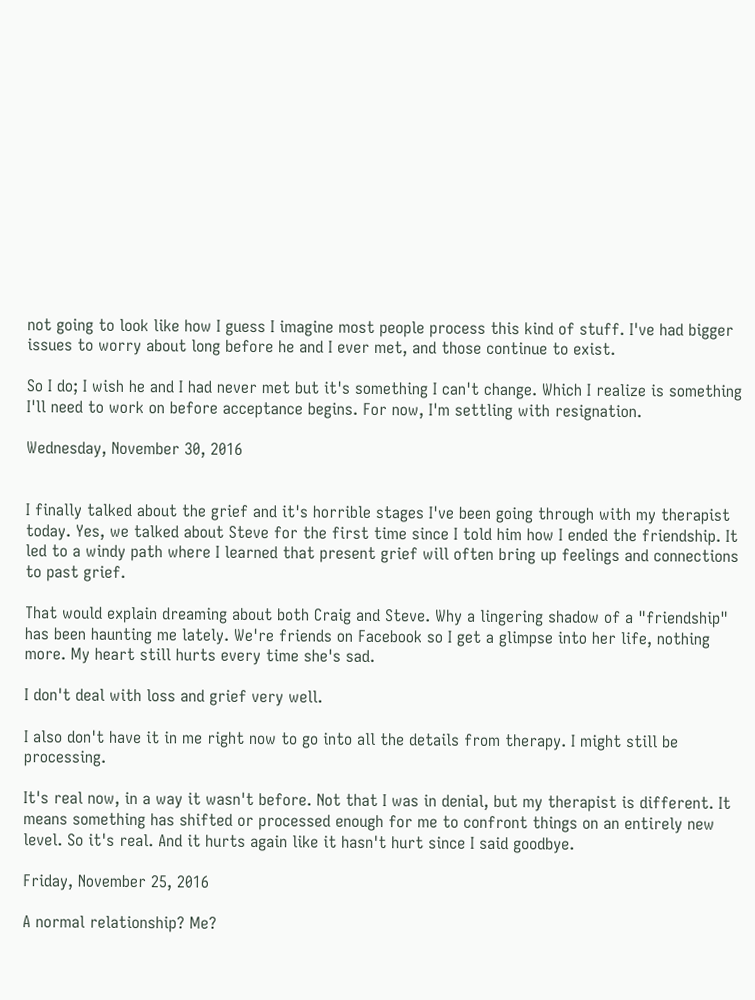not going to look like how I guess I imagine most people process this kind of stuff. I've had bigger issues to worry about long before he and I ever met, and those continue to exist.

So I do; I wish he and I had never met but it's something I can't change. Which I realize is something I'll need to work on before acceptance begins. For now, I'm settling with resignation.

Wednesday, November 30, 2016


I finally talked about the grief and it's horrible stages I've been going through with my therapist today. Yes, we talked about Steve for the first time since I told him how I ended the friendship. It led to a windy path where I learned that present grief will often bring up feelings and connections to past grief.

That would explain dreaming about both Craig and Steve. Why a lingering shadow of a "friendship" has been haunting me lately. We're friends on Facebook so I get a glimpse into her life, nothing more. My heart still hurts every time she's sad.

I don't deal with loss and grief very well.

I also don't have it in me right now to go into all the details from therapy. I might still be processing.

It's real now, in a way it wasn't before. Not that I was in denial, but my therapist is different. It means something has shifted or processed enough for me to confront things on an entirely new level. So it's real. And it hurts again like it hasn't hurt since I said goodbye.

Friday, November 25, 2016

A normal relationship? Me?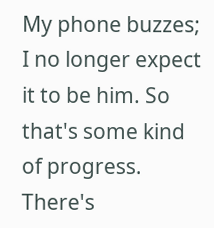My phone buzzes; I no longer expect it to be him. So that's some kind of progress. There's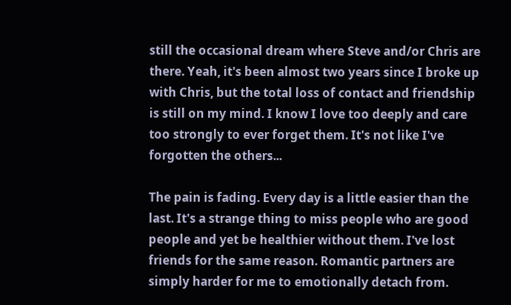still the occasional dream where Steve and/or Chris are there. Yeah, it's been almost two years since I broke up with Chris, but the total loss of contact and friendship is still on my mind. I know I love too deeply and care too strongly to ever forget them. It's not like I've forgotten the others...

The pain is fading. Every day is a little easier than the last. It's a strange thing to miss people who are good people and yet be healthier without them. I've lost friends for the same reason. Romantic partners are simply harder for me to emotionally detach from.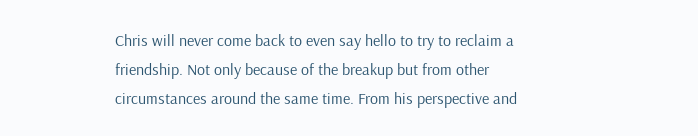Chris will never come back to even say hello to try to reclaim a friendship. Not only because of the breakup but from other circumstances around the same time. From his perspective and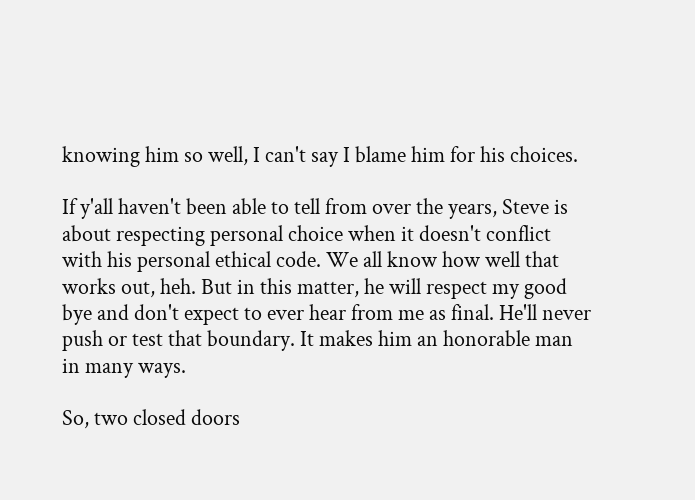knowing him so well, I can't say I blame him for his choices.

If y'all haven't been able to tell from over the years, Steve is about respecting personal choice when it doesn't conflict with his personal ethical code. We all know how well that works out, heh. But in this matter, he will respect my good bye and don't expect to ever hear from me as final. He'll never push or test that boundary. It makes him an honorable man in many ways.

So, two closed doors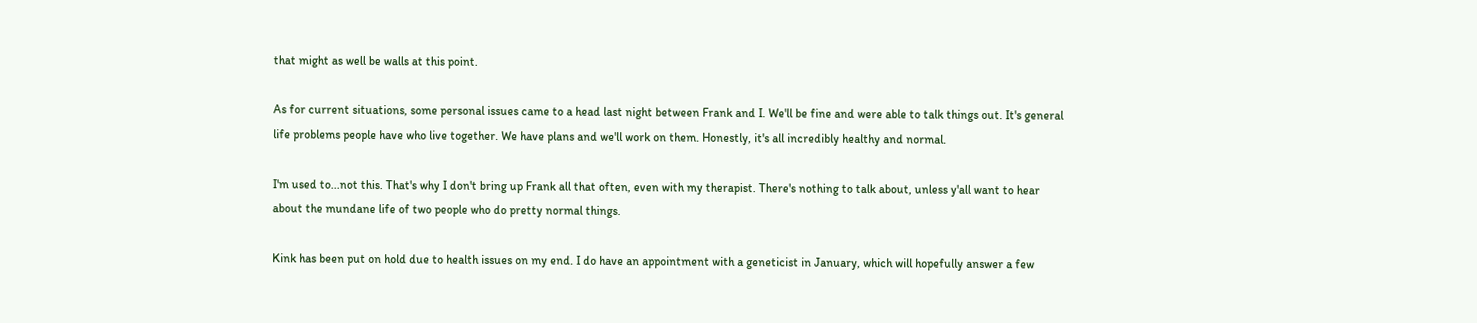that might as well be walls at this point.

As for current situations, some personal issues came to a head last night between Frank and I. We'll be fine and were able to talk things out. It's general life problems people have who live together. We have plans and we'll work on them. Honestly, it's all incredibly healthy and normal.

I'm used to...not this. That's why I don't bring up Frank all that often, even with my therapist. There's nothing to talk about, unless y'all want to hear about the mundane life of two people who do pretty normal things.

Kink has been put on hold due to health issues on my end. I do have an appointment with a geneticist in January, which will hopefully answer a few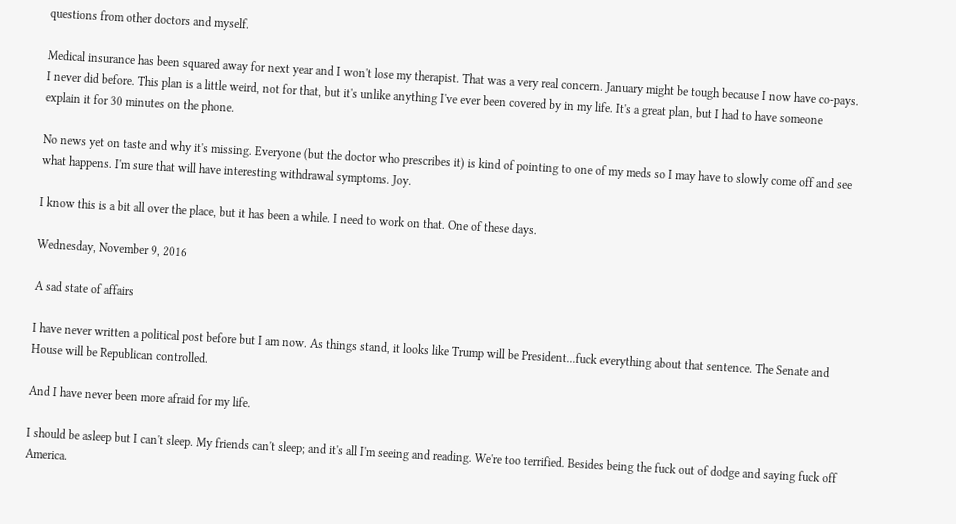questions from other doctors and myself.

Medical insurance has been squared away for next year and I won't lose my therapist. That was a very real concern. January might be tough because I now have co-pays. I never did before. This plan is a little weird, not for that, but it's unlike anything I've ever been covered by in my life. It's a great plan, but I had to have someone explain it for 30 minutes on the phone.

No news yet on taste and why it's missing. Everyone (but the doctor who prescribes it) is kind of pointing to one of my meds so I may have to slowly come off and see what happens. I'm sure that will have interesting withdrawal symptoms. Joy.

I know this is a bit all over the place, but it has been a while. I need to work on that. One of these days.

Wednesday, November 9, 2016

A sad state of affairs

I have never written a political post before but I am now. As things stand, it looks like Trump will be President...fuck everything about that sentence. The Senate and House will be Republican controlled.

And I have never been more afraid for my life.

I should be asleep but I can't sleep. My friends can't sleep; and it's all I'm seeing and reading. We're too terrified. Besides being the fuck out of dodge and saying fuck off America.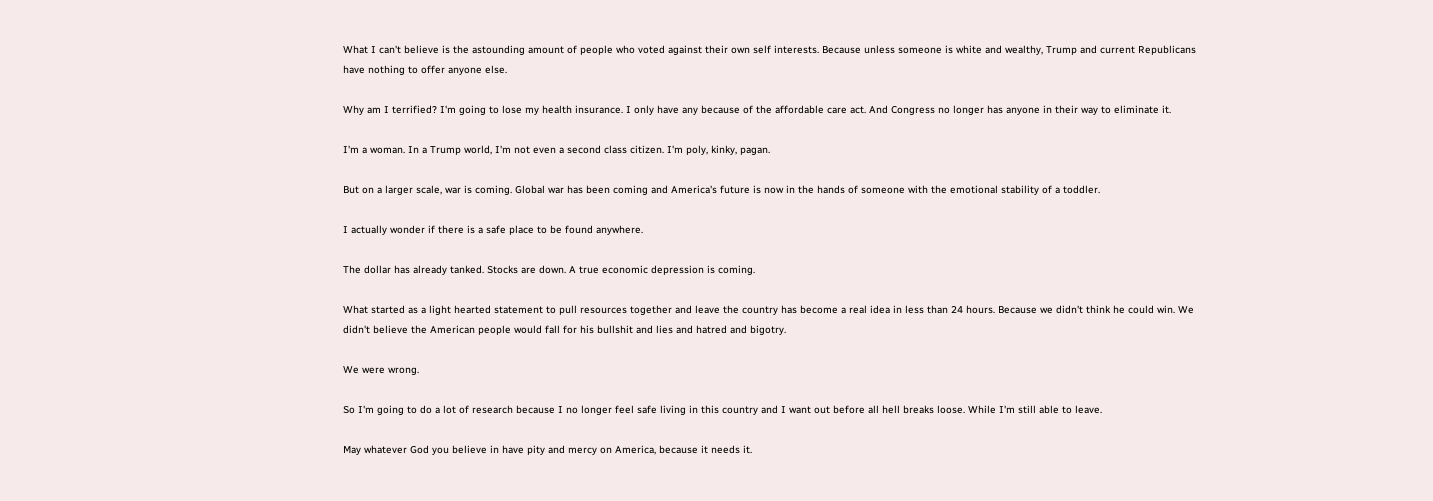What I can't believe is the astounding amount of people who voted against their own self interests. Because unless someone is white and wealthy, Trump and current Republicans have nothing to offer anyone else.

Why am I terrified? I'm going to lose my health insurance. I only have any because of the affordable care act. And Congress no longer has anyone in their way to eliminate it.

I'm a woman. In a Trump world, I'm not even a second class citizen. I'm poly, kinky, pagan.

But on a larger scale, war is coming. Global war has been coming and America's future is now in the hands of someone with the emotional stability of a toddler.

I actually wonder if there is a safe place to be found anywhere.

The dollar has already tanked. Stocks are down. A true economic depression is coming.

What started as a light hearted statement to pull resources together and leave the country has become a real idea in less than 24 hours. Because we didn't think he could win. We didn't believe the American people would fall for his bullshit and lies and hatred and bigotry.

We were wrong.

So I'm going to do a lot of research because I no longer feel safe living in this country and I want out before all hell breaks loose. While I'm still able to leave.

May whatever God you believe in have pity and mercy on America, because it needs it.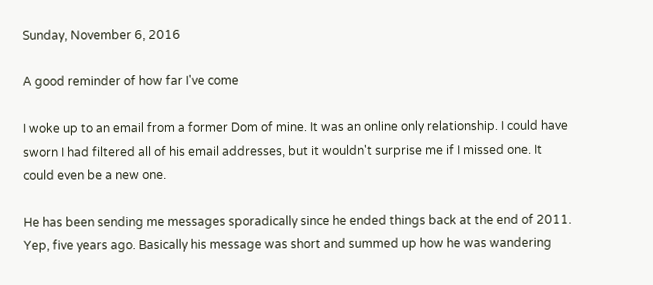Sunday, November 6, 2016

A good reminder of how far I've come

I woke up to an email from a former Dom of mine. It was an online only relationship. I could have sworn I had filtered all of his email addresses, but it wouldn't surprise me if I missed one. It could even be a new one.

He has been sending me messages sporadically since he ended things back at the end of 2011. Yep, five years ago. Basically his message was short and summed up how he was wandering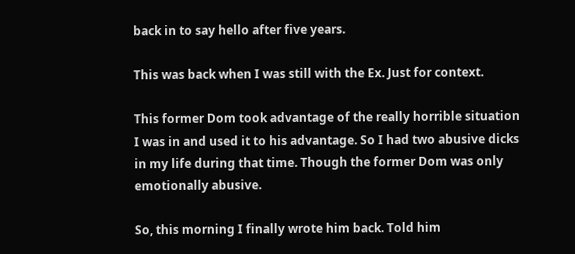back in to say hello after five years.

This was back when I was still with the Ex. Just for context.

This former Dom took advantage of the really horrible situation I was in and used it to his advantage. So I had two abusive dicks in my life during that time. Though the former Dom was only emotionally abusive.

So, this morning I finally wrote him back. Told him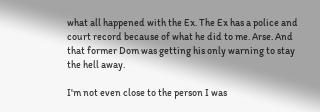what all happened with the Ex. The Ex has a police and court record because of what he did to me. Arse. And that former Dom was getting his only warning to stay the hell away.

I'm not even close to the person I was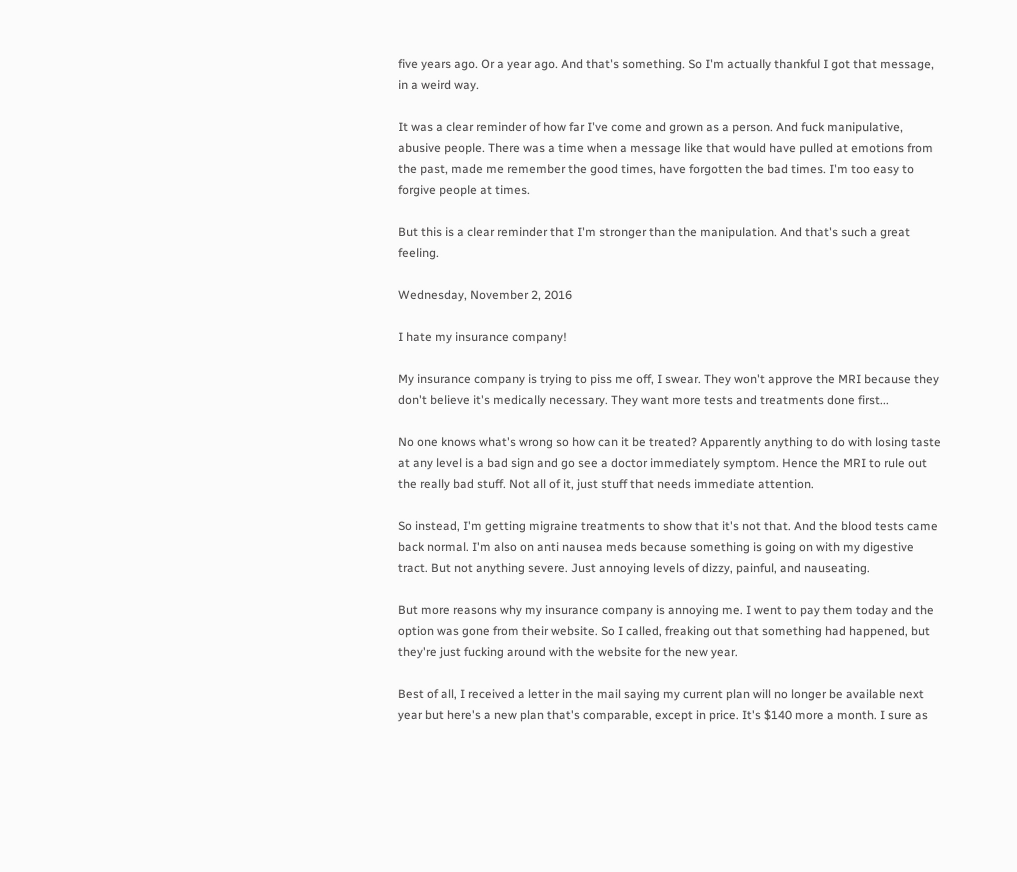five years ago. Or a year ago. And that's something. So I'm actually thankful I got that message, in a weird way.

It was a clear reminder of how far I've come and grown as a person. And fuck manipulative, abusive people. There was a time when a message like that would have pulled at emotions from the past, made me remember the good times, have forgotten the bad times. I'm too easy to forgive people at times.

But this is a clear reminder that I'm stronger than the manipulation. And that's such a great feeling.

Wednesday, November 2, 2016

I hate my insurance company!

My insurance company is trying to piss me off, I swear. They won't approve the MRI because they don't believe it's medically necessary. They want more tests and treatments done first...

No one knows what's wrong so how can it be treated? Apparently anything to do with losing taste at any level is a bad sign and go see a doctor immediately symptom. Hence the MRI to rule out the really bad stuff. Not all of it, just stuff that needs immediate attention.

So instead, I'm getting migraine treatments to show that it's not that. And the blood tests came back normal. I'm also on anti nausea meds because something is going on with my digestive tract. But not anything severe. Just annoying levels of dizzy, painful, and nauseating.

But more reasons why my insurance company is annoying me. I went to pay them today and the option was gone from their website. So I called, freaking out that something had happened, but they're just fucking around with the website for the new year.

Best of all, I received a letter in the mail saying my current plan will no longer be available next year but here's a new plan that's comparable, except in price. It's $140 more a month. I sure as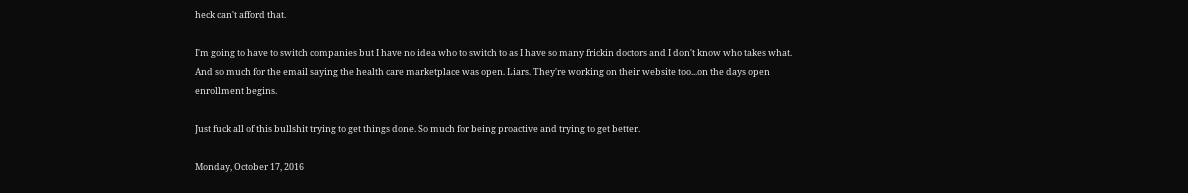heck can't afford that.

I'm going to have to switch companies but I have no idea who to switch to as I have so many frickin doctors and I don't know who takes what. And so much for the email saying the health care marketplace was open. Liars. They're working on their website too...on the days open enrollment begins.

Just fuck all of this bullshit trying to get things done. So much for being proactive and trying to get better.

Monday, October 17, 2016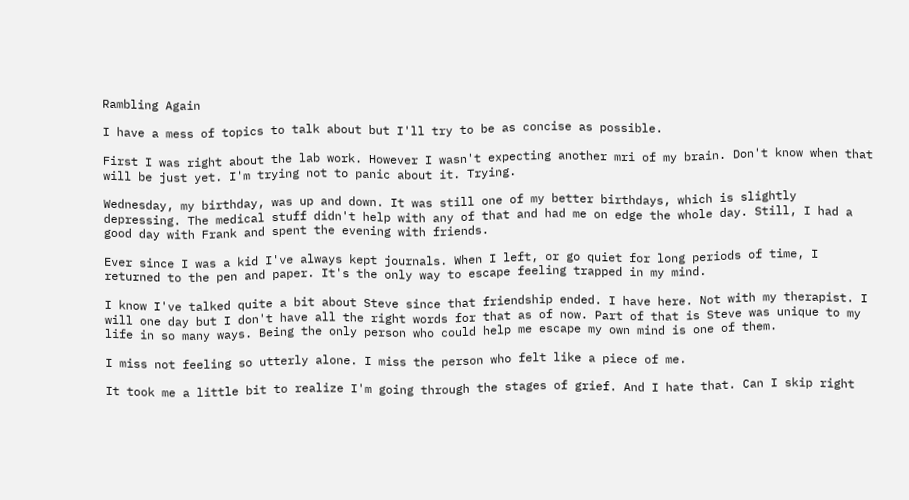Rambling Again

I have a mess of topics to talk about but I'll try to be as concise as possible.

First I was right about the lab work. However I wasn't expecting another mri of my brain. Don't know when that will be just yet. I'm trying not to panic about it. Trying.

Wednesday, my birthday, was up and down. It was still one of my better birthdays, which is slightly depressing. The medical stuff didn't help with any of that and had me on edge the whole day. Still, I had a good day with Frank and spent the evening with friends.

Ever since I was a kid I've always kept journals. When I left, or go quiet for long periods of time, I returned to the pen and paper. It's the only way to escape feeling trapped in my mind.

I know I've talked quite a bit about Steve since that friendship ended. I have here. Not with my therapist. I will one day but I don't have all the right words for that as of now. Part of that is Steve was unique to my life in so many ways. Being the only person who could help me escape my own mind is one of them.

I miss not feeling so utterly alone. I miss the person who felt like a piece of me.

It took me a little bit to realize I'm going through the stages of grief. And I hate that. Can I skip right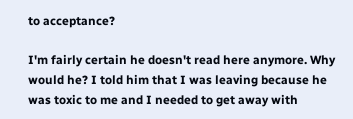to acceptance?

I'm fairly certain he doesn't read here anymore. Why would he? I told him that I was leaving because he was toxic to me and I needed to get away with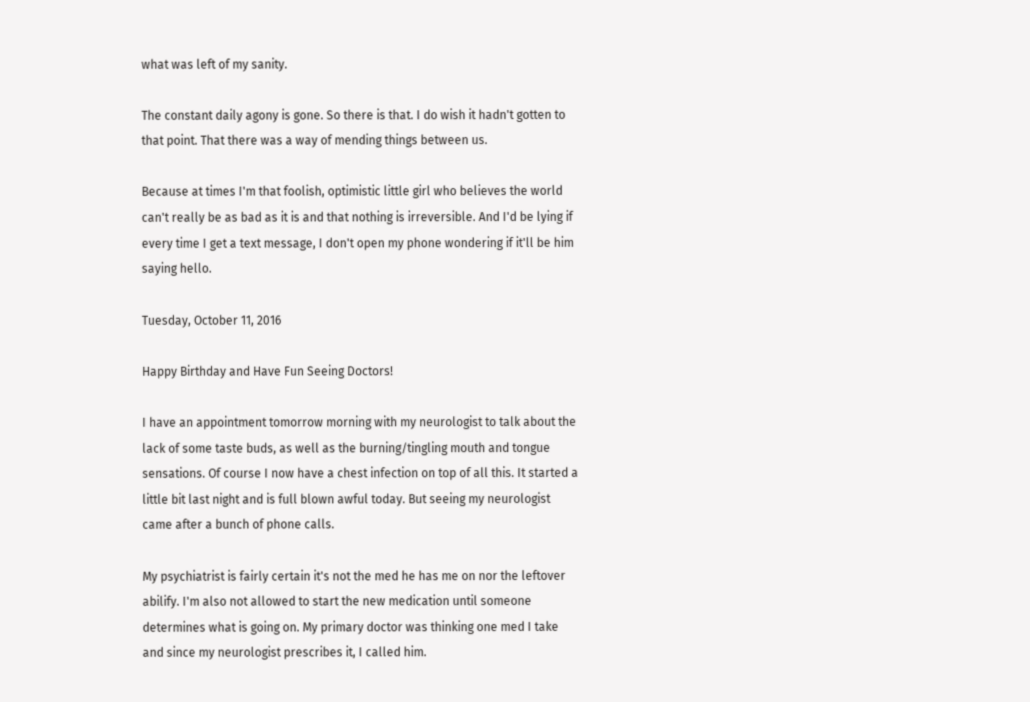what was left of my sanity.

The constant daily agony is gone. So there is that. I do wish it hadn't gotten to that point. That there was a way of mending things between us.

Because at times I'm that foolish, optimistic little girl who believes the world can't really be as bad as it is and that nothing is irreversible. And I'd be lying if every time I get a text message, I don't open my phone wondering if it'll be him saying hello.

Tuesday, October 11, 2016

Happy Birthday and Have Fun Seeing Doctors!

I have an appointment tomorrow morning with my neurologist to talk about the lack of some taste buds, as well as the burning/tingling mouth and tongue sensations. Of course I now have a chest infection on top of all this. It started a little bit last night and is full blown awful today. But seeing my neurologist came after a bunch of phone calls.

My psychiatrist is fairly certain it's not the med he has me on nor the leftover abilify. I'm also not allowed to start the new medication until someone determines what is going on. My primary doctor was thinking one med I take and since my neurologist prescribes it, I called him.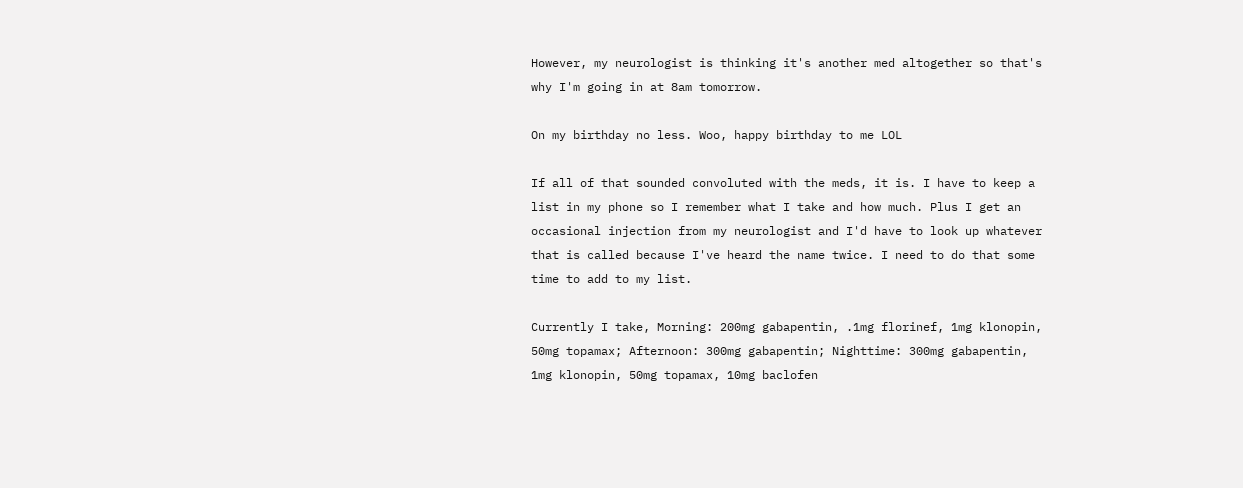However, my neurologist is thinking it's another med altogether so that's why I'm going in at 8am tomorrow.

On my birthday no less. Woo, happy birthday to me LOL

If all of that sounded convoluted with the meds, it is. I have to keep a list in my phone so I remember what I take and how much. Plus I get an occasional injection from my neurologist and I'd have to look up whatever that is called because I've heard the name twice. I need to do that some time to add to my list.

Currently I take, Morning: 200mg gabapentin, .1mg florinef, 1mg klonopin, 50mg topamax; Afternoon: 300mg gabapentin; Nighttime: 300mg gabapentin, 1mg klonopin, 50mg topamax, 10mg baclofen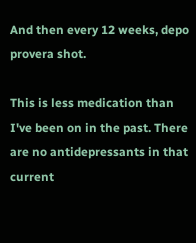And then every 12 weeks, depo provera shot.

This is less medication than I've been on in the past. There are no antidepressants in that current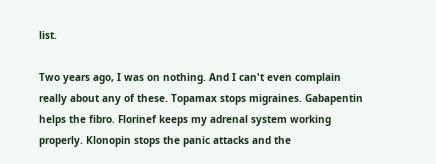list.

Two years ago, I was on nothing. And I can't even complain really about any of these. Topamax stops migraines. Gabapentin helps the fibro. Florinef keeps my adrenal system working properly. Klonopin stops the panic attacks and the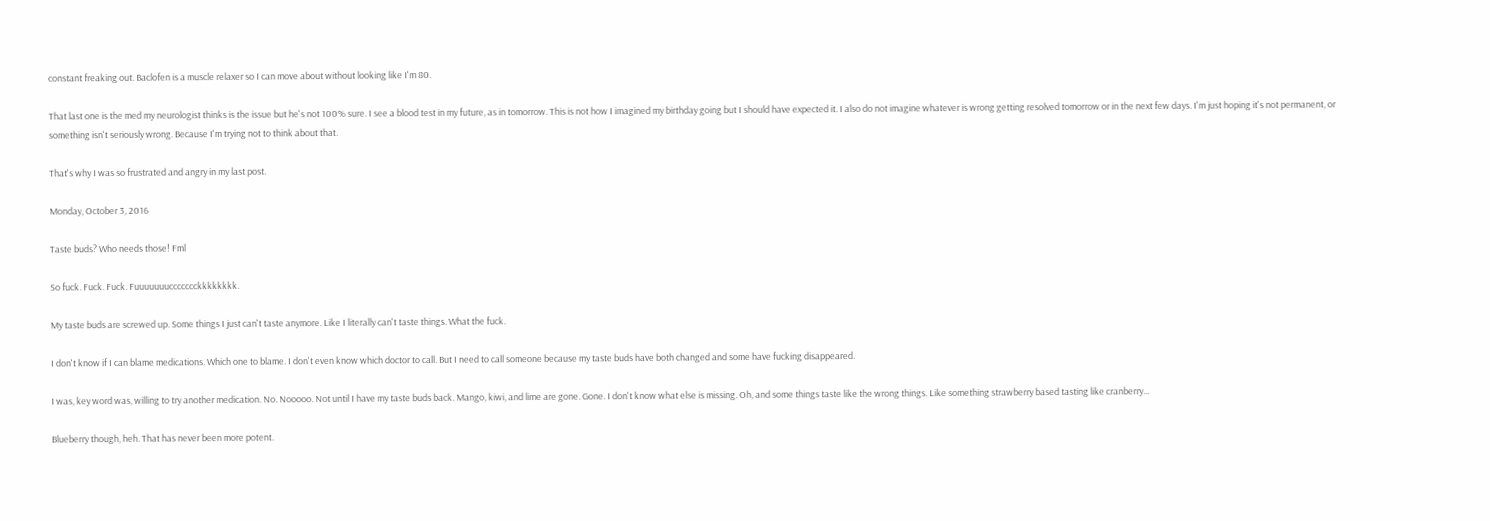constant freaking out. Baclofen is a muscle relaxer so I can move about without looking like I'm 80.

That last one is the med my neurologist thinks is the issue but he's not 100% sure. I see a blood test in my future, as in tomorrow. This is not how I imagined my birthday going but I should have expected it. I also do not imagine whatever is wrong getting resolved tomorrow or in the next few days. I'm just hoping it's not permanent, or something isn't seriously wrong. Because I'm trying not to think about that.

That's why I was so frustrated and angry in my last post.

Monday, October 3, 2016

Taste buds? Who needs those! Fml

So fuck. Fuck. Fuck. Fuuuuuuuccccccckkkkkkkk.

My taste buds are screwed up. Some things I just can't taste anymore. Like I literally can't taste things. What the fuck.

I don't know if I can blame medications. Which one to blame. I don't even know which doctor to call. But I need to call someone because my taste buds have both changed and some have fucking disappeared.

I was, key word was, willing to try another medication. No. Nooooo. Not until I have my taste buds back. Mango, kiwi, and lime are gone. Gone. I don't know what else is missing. Oh, and some things taste like the wrong things. Like something strawberry based tasting like cranberry...

Blueberry though, heh. That has never been more potent.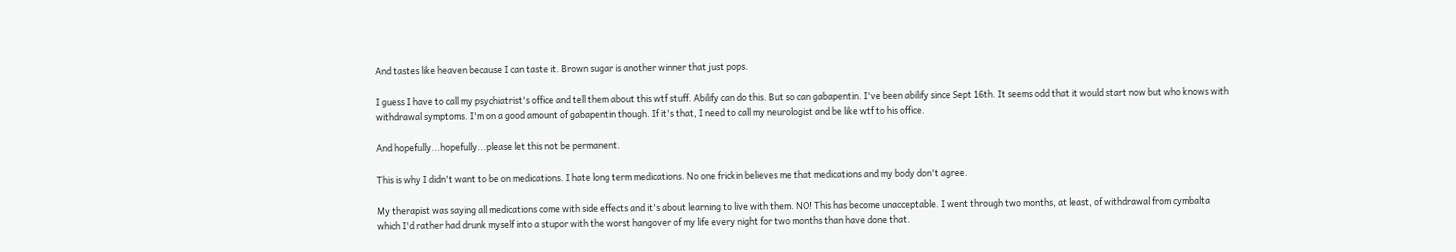And tastes like heaven because I can taste it. Brown sugar is another winner that just pops.

I guess I have to call my psychiatrist's office and tell them about this wtf stuff. Abilify can do this. But so can gabapentin. I've been abilify since Sept 16th. It seems odd that it would start now but who knows with withdrawal symptoms. I'm on a good amount of gabapentin though. If it's that, I need to call my neurologist and be like wtf to his office.

And hopefully...hopefully...please let this not be permanent.

This is why I didn't want to be on medications. I hate long term medications. No one frickin believes me that medications and my body don't agree.

My therapist was saying all medications come with side effects and it's about learning to live with them. NO! This has become unacceptable. I went through two months, at least, of withdrawal from cymbalta which I'd rather had drunk myself into a stupor with the worst hangover of my life every night for two months than have done that.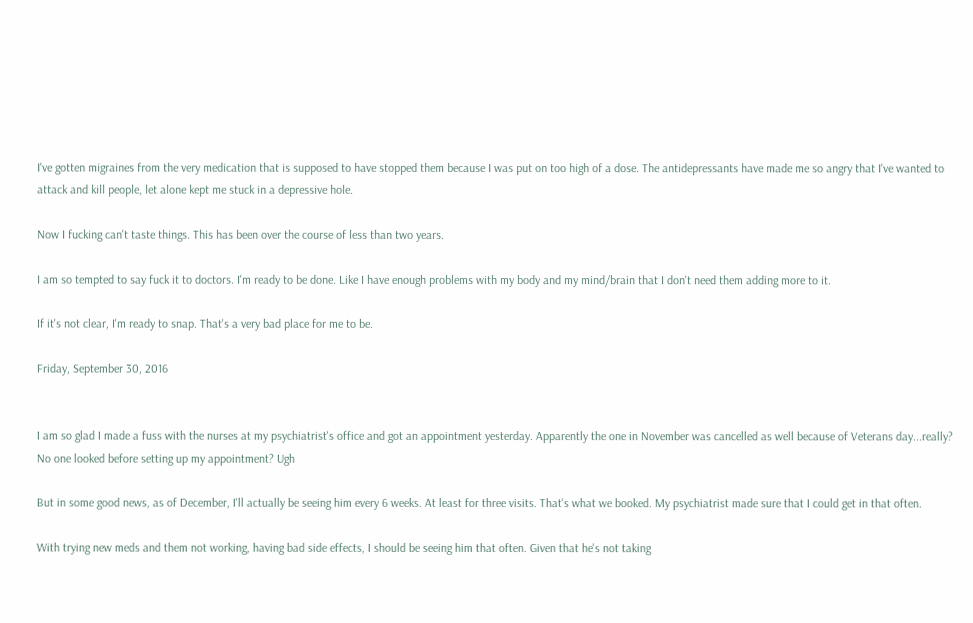I've gotten migraines from the very medication that is supposed to have stopped them because I was put on too high of a dose. The antidepressants have made me so angry that I've wanted to attack and kill people, let alone kept me stuck in a depressive hole.

Now I fucking can't taste things. This has been over the course of less than two years.

I am so tempted to say fuck it to doctors. I'm ready to be done. Like I have enough problems with my body and my mind/brain that I don't need them adding more to it.

If it's not clear, I'm ready to snap. That's a very bad place for me to be.

Friday, September 30, 2016


I am so glad I made a fuss with the nurses at my psychiatrist's office and got an appointment yesterday. Apparently the one in November was cancelled as well because of Veterans day...really? No one looked before setting up my appointment? Ugh

But in some good news, as of December, I'll actually be seeing him every 6 weeks. At least for three visits. That's what we booked. My psychiatrist made sure that I could get in that often.

With trying new meds and them not working, having bad side effects, I should be seeing him that often. Given that he's not taking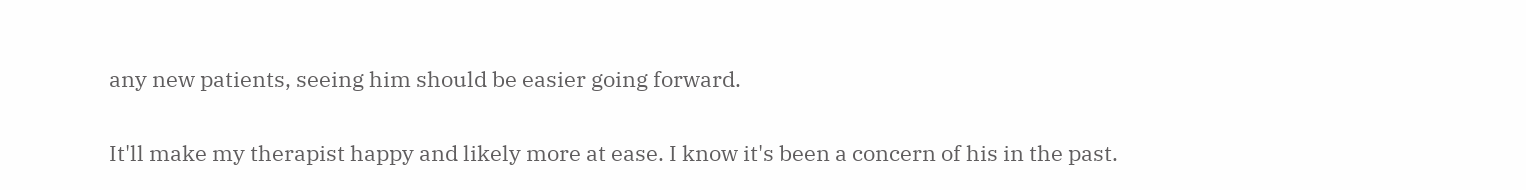any new patients, seeing him should be easier going forward.

It'll make my therapist happy and likely more at ease. I know it's been a concern of his in the past.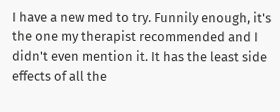I have a new med to try. Funnily enough, it's the one my therapist recommended and I didn't even mention it. It has the least side effects of all the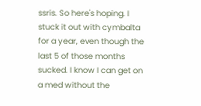ssris. So here's hoping. I stuck it out with cymbalta for a year, even though the last 5 of those months sucked. I know I can get on a med without the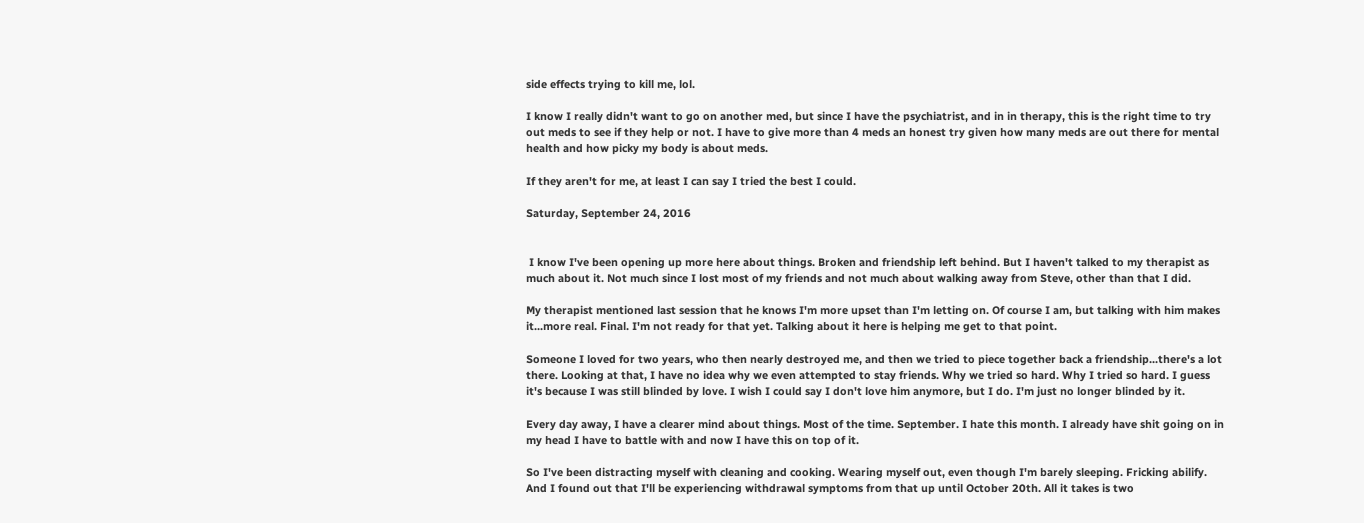side effects trying to kill me, lol.

I know I really didn't want to go on another med, but since I have the psychiatrist, and in in therapy, this is the right time to try out meds to see if they help or not. I have to give more than 4 meds an honest try given how many meds are out there for mental health and how picky my body is about meds.

If they aren't for me, at least I can say I tried the best I could.

Saturday, September 24, 2016


 I know I've been opening up more here about things. Broken and friendship left behind. But I haven't talked to my therapist as much about it. Not much since I lost most of my friends and not much about walking away from Steve, other than that I did.

My therapist mentioned last session that he knows I'm more upset than I'm letting on. Of course I am, but talking with him makes it...more real. Final. I'm not ready for that yet. Talking about it here is helping me get to that point.

Someone I loved for two years, who then nearly destroyed me, and then we tried to piece together back a friendship...there's a lot there. Looking at that, I have no idea why we even attempted to stay friends. Why we tried so hard. Why I tried so hard. I guess it's because I was still blinded by love. I wish I could say I don't love him anymore, but I do. I'm just no longer blinded by it.

Every day away, I have a clearer mind about things. Most of the time. September. I hate this month. I already have shit going on in my head I have to battle with and now I have this on top of it.

So I've been distracting myself with cleaning and cooking. Wearing myself out, even though I'm barely sleeping. Fricking abilify. And I found out that I'll be experiencing withdrawal symptoms from that up until October 20th. All it takes is two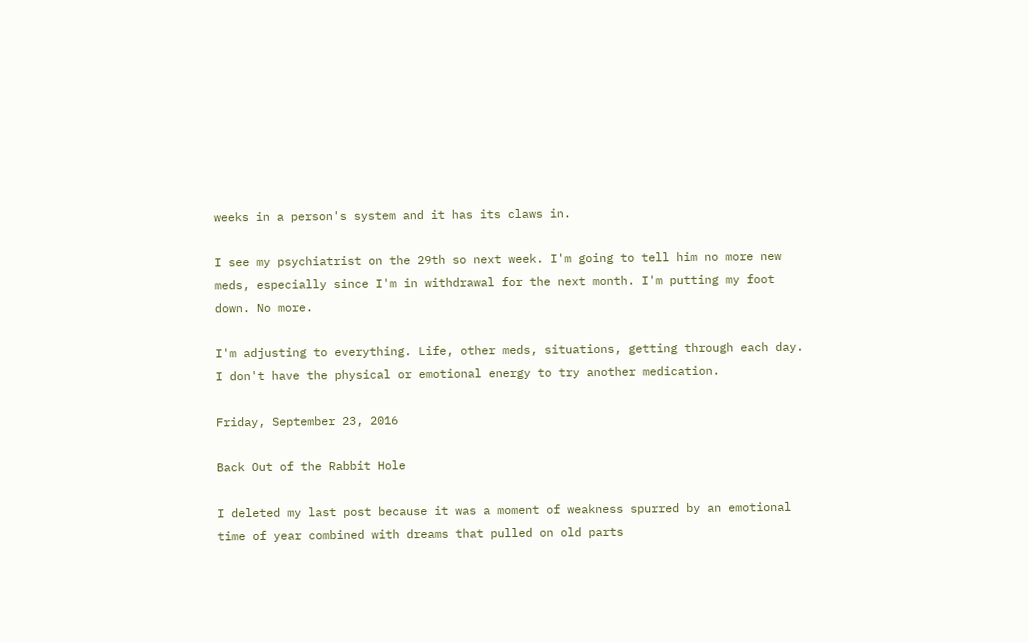weeks in a person's system and it has its claws in.

I see my psychiatrist on the 29th so next week. I'm going to tell him no more new meds, especially since I'm in withdrawal for the next month. I'm putting my foot down. No more.

I'm adjusting to everything. Life, other meds, situations, getting through each day. I don't have the physical or emotional energy to try another medication.

Friday, September 23, 2016

Back Out of the Rabbit Hole

I deleted my last post because it was a moment of weakness spurred by an emotional time of year combined with dreams that pulled on old parts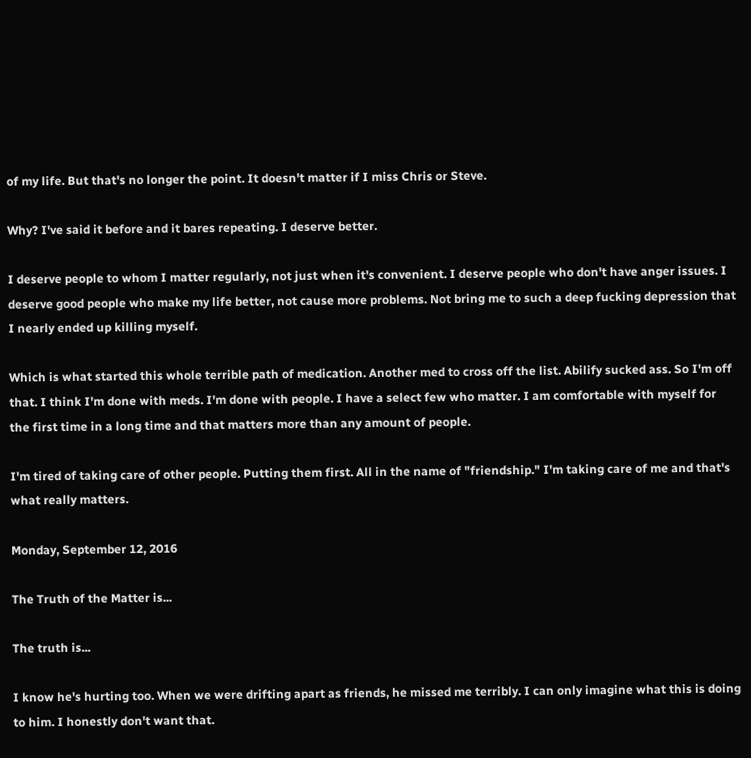of my life. But that's no longer the point. It doesn't matter if I miss Chris or Steve.

Why? I've said it before and it bares repeating. I deserve better.

I deserve people to whom I matter regularly, not just when it's convenient. I deserve people who don't have anger issues. I deserve good people who make my life better, not cause more problems. Not bring me to such a deep fucking depression that I nearly ended up killing myself.

Which is what started this whole terrible path of medication. Another med to cross off the list. Abilify sucked ass. So I'm off that. I think I'm done with meds. I'm done with people. I have a select few who matter. I am comfortable with myself for the first time in a long time and that matters more than any amount of people.

I'm tired of taking care of other people. Putting them first. All in the name of "friendship." I'm taking care of me and that's what really matters.

Monday, September 12, 2016

The Truth of the Matter is...

The truth is...

I know he's hurting too. When we were drifting apart as friends, he missed me terribly. I can only imagine what this is doing to him. I honestly don't want that.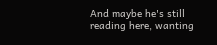And maybe he's still reading here, wanting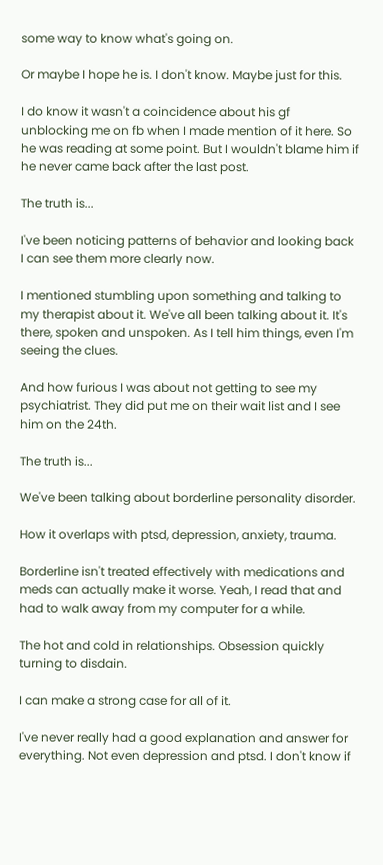some way to know what's going on.

Or maybe I hope he is. I don't know. Maybe just for this.

I do know it wasn't a coincidence about his gf unblocking me on fb when I made mention of it here. So he was reading at some point. But I wouldn't blame him if he never came back after the last post.

The truth is...

I've been noticing patterns of behavior and looking back I can see them more clearly now.

I mentioned stumbling upon something and talking to my therapist about it. We've all been talking about it. It's there, spoken and unspoken. As I tell him things, even I'm seeing the clues.

And how furious I was about not getting to see my psychiatrist. They did put me on their wait list and I see him on the 24th.

The truth is...

We've been talking about borderline personality disorder.

How it overlaps with ptsd, depression, anxiety, trauma.

Borderline isn't treated effectively with medications and meds can actually make it worse. Yeah, I read that and had to walk away from my computer for a while.

The hot and cold in relationships. Obsession quickly turning to disdain.

I can make a strong case for all of it.

I've never really had a good explanation and answer for everything. Not even depression and ptsd. I don't know if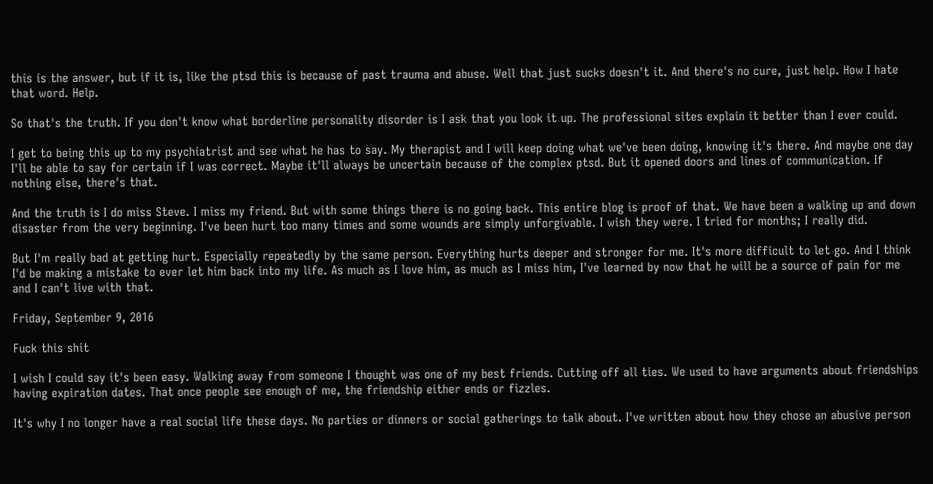this is the answer, but if it is, like the ptsd this is because of past trauma and abuse. Well that just sucks doesn't it. And there's no cure, just help. How I hate that word. Help.

So that's the truth. If you don't know what borderline personality disorder is I ask that you look it up. The professional sites explain it better than I ever could.

I get to being this up to my psychiatrist and see what he has to say. My therapist and I will keep doing what we've been doing, knowing it's there. And maybe one day I'll be able to say for certain if I was correct. Maybe it'll always be uncertain because of the complex ptsd. But it opened doors and lines of communication. If nothing else, there's that.

And the truth is I do miss Steve. I miss my friend. But with some things there is no going back. This entire blog is proof of that. We have been a walking up and down disaster from the very beginning. I've been hurt too many times and some wounds are simply unforgivable. I wish they were. I tried for months; I really did.

But I'm really bad at getting hurt. Especially repeatedly by the same person. Everything hurts deeper and stronger for me. It's more difficult to let go. And I think I'd be making a mistake to ever let him back into my life. As much as I love him, as much as I miss him, I've learned by now that he will be a source of pain for me and I can't live with that.

Friday, September 9, 2016

Fuck this shit

I wish I could say it's been easy. Walking away from someone I thought was one of my best friends. Cutting off all ties. We used to have arguments about friendships having expiration dates. That once people see enough of me, the friendship either ends or fizzles.

It's why I no longer have a real social life these days. No parties or dinners or social gatherings to talk about. I've written about how they chose an abusive person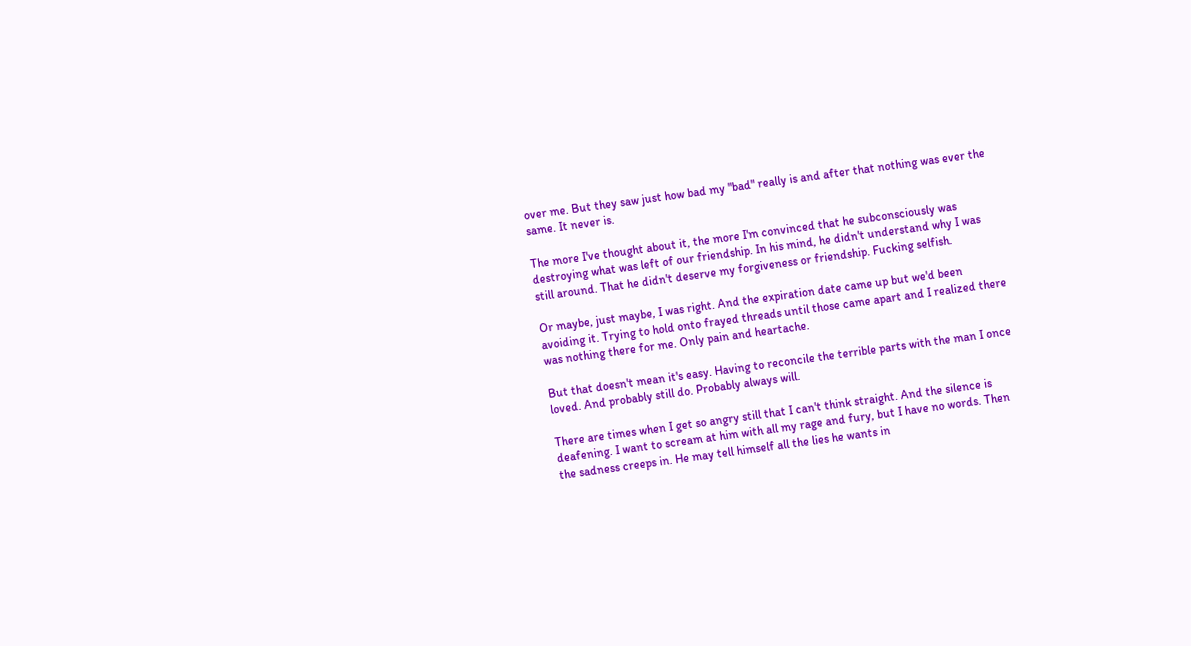over me. But they saw just how bad my "bad" really is and after that nothing was ever the same. It never is.

The more I've thought about it, the more I'm convinced that he subconsciously was destroying what was left of our friendship. In his mind, he didn't understand why I was still around. That he didn't deserve my forgiveness or friendship. Fucking selfish.

Or maybe, just maybe, I was right. And the expiration date came up but we'd been avoiding it. Trying to hold onto frayed threads until those came apart and I realized there was nothing there for me. Only pain and heartache.

But that doesn't mean it's easy. Having to reconcile the terrible parts with the man I once loved. And probably still do. Probably always will.

There are times when I get so angry still that I can't think straight. And the silence is deafening. I want to scream at him with all my rage and fury, but I have no words. Then the sadness creeps in. He may tell himself all the lies he wants in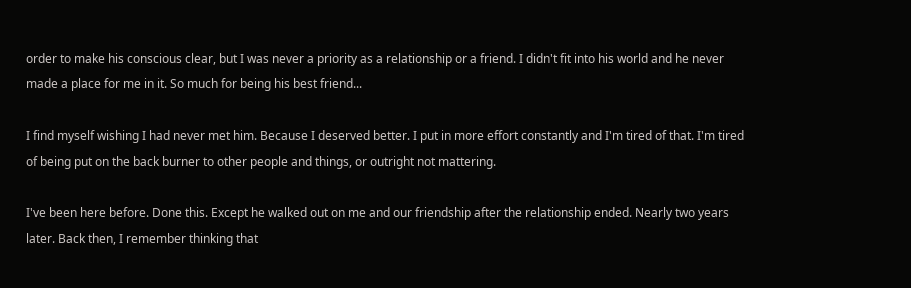order to make his conscious clear, but I was never a priority as a relationship or a friend. I didn't fit into his world and he never made a place for me in it. So much for being his best friend...

I find myself wishing I had never met him. Because I deserved better. I put in more effort constantly and I'm tired of that. I'm tired of being put on the back burner to other people and things, or outright not mattering.

I've been here before. Done this. Except he walked out on me and our friendship after the relationship ended. Nearly two years later. Back then, I remember thinking that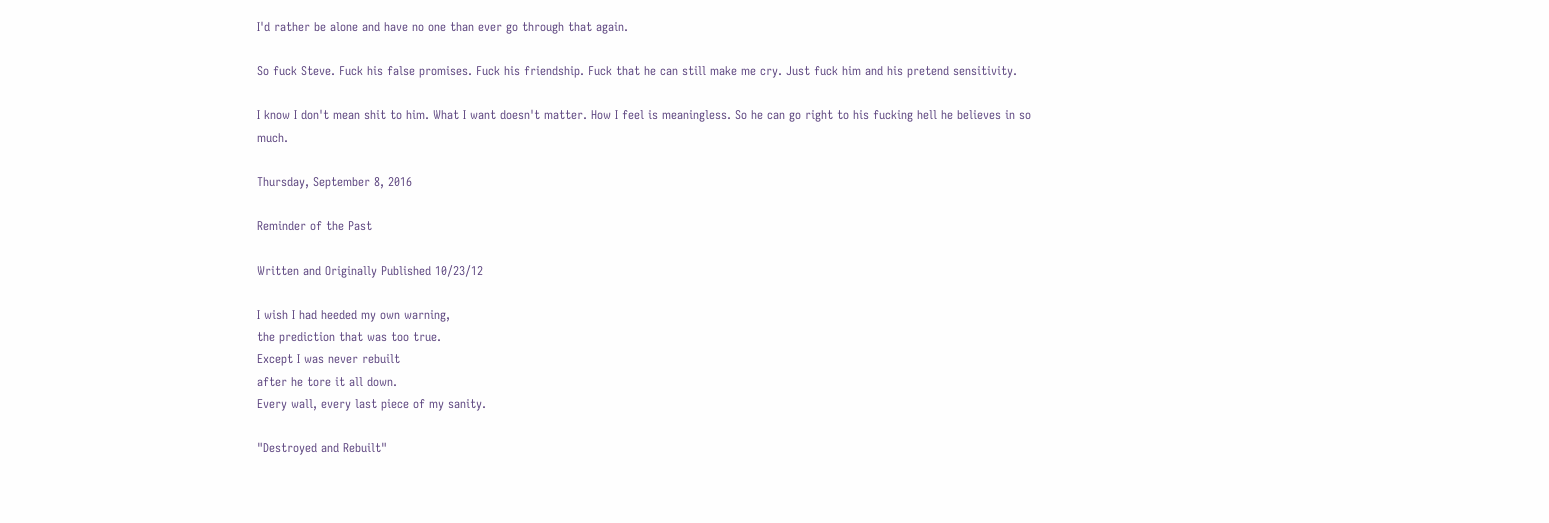I'd rather be alone and have no one than ever go through that again.

So fuck Steve. Fuck his false promises. Fuck his friendship. Fuck that he can still make me cry. Just fuck him and his pretend sensitivity.

I know I don't mean shit to him. What I want doesn't matter. How I feel is meaningless. So he can go right to his fucking hell he believes in so much.

Thursday, September 8, 2016

Reminder of the Past

Written and Originally Published 10/23/12

I wish I had heeded my own warning,
the prediction that was too true.
Except I was never rebuilt
after he tore it all down.
Every wall, every last piece of my sanity.

"Destroyed and Rebuilt"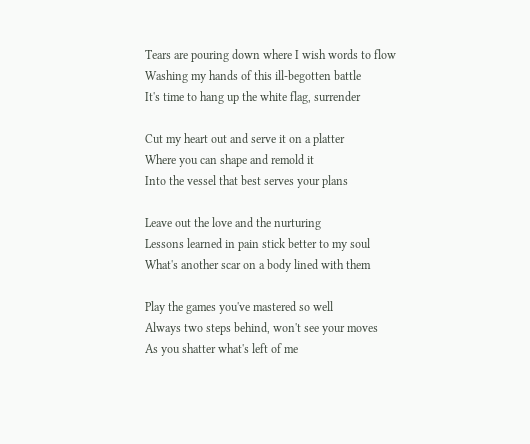Tears are pouring down where I wish words to flow
Washing my hands of this ill-begotten battle
It's time to hang up the white flag, surrender

Cut my heart out and serve it on a platter
Where you can shape and remold it
Into the vessel that best serves your plans

Leave out the love and the nurturing
Lessons learned in pain stick better to my soul
What's another scar on a body lined with them

Play the games you've mastered so well
Always two steps behind, won't see your moves
As you shatter what's left of me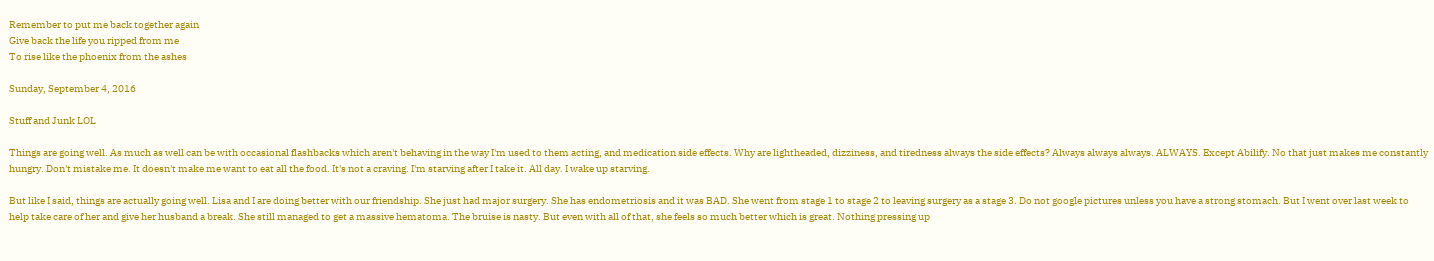Remember to put me back together again
Give back the life you ripped from me
To rise like the phoenix from the ashes

Sunday, September 4, 2016

Stuff and Junk LOL

Things are going well. As much as well can be with occasional flashbacks which aren't behaving in the way I'm used to them acting, and medication side effects. Why are lightheaded, dizziness, and tiredness always the side effects? Always always always. ALWAYS. Except Abilify. No that just makes me constantly hungry. Don't mistake me. It doesn't make me want to eat all the food. It's not a craving. I'm starving after I take it. All day. I wake up starving.

But like I said, things are actually going well. Lisa and I are doing better with our friendship. She just had major surgery. She has endometriosis and it was BAD. She went from stage 1 to stage 2 to leaving surgery as a stage 3. Do not google pictures unless you have a strong stomach. But I went over last week to help take care of her and give her husband a break. She still managed to get a massive hematoma. The bruise is nasty. But even with all of that, she feels so much better which is great. Nothing pressing up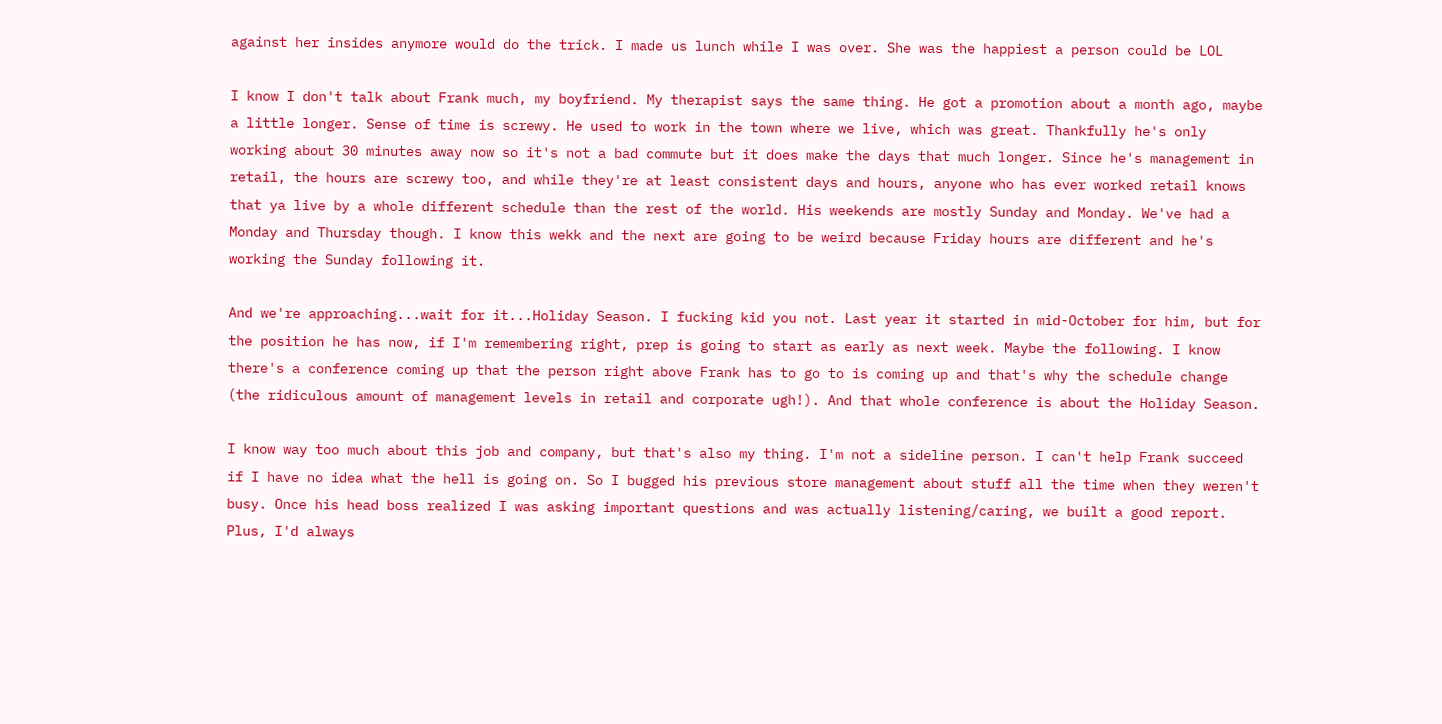against her insides anymore would do the trick. I made us lunch while I was over. She was the happiest a person could be LOL

I know I don't talk about Frank much, my boyfriend. My therapist says the same thing. He got a promotion about a month ago, maybe a little longer. Sense of time is screwy. He used to work in the town where we live, which was great. Thankfully he's only working about 30 minutes away now so it's not a bad commute but it does make the days that much longer. Since he's management in retail, the hours are screwy too, and while they're at least consistent days and hours, anyone who has ever worked retail knows that ya live by a whole different schedule than the rest of the world. His weekends are mostly Sunday and Monday. We've had a Monday and Thursday though. I know this wekk and the next are going to be weird because Friday hours are different and he's working the Sunday following it.

And we're approaching...wait for it...Holiday Season. I fucking kid you not. Last year it started in mid-October for him, but for the position he has now, if I'm remembering right, prep is going to start as early as next week. Maybe the following. I know there's a conference coming up that the person right above Frank has to go to is coming up and that's why the schedule change (the ridiculous amount of management levels in retail and corporate ugh!). And that whole conference is about the Holiday Season.

I know way too much about this job and company, but that's also my thing. I'm not a sideline person. I can't help Frank succeed if I have no idea what the hell is going on. So I bugged his previous store management about stuff all the time when they weren't busy. Once his head boss realized I was asking important questions and was actually listening/caring, we built a good report. Plus, I'd always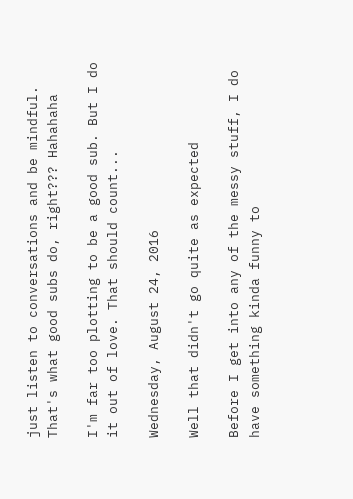just listen to conversations and be mindful. That's what good subs do, right??? Hahahaha

I'm far too plotting to be a good sub. But I do it out of love. That should count...

Wednesday, August 24, 2016

Well that didn't go quite as expected

Before I get into any of the messy stuff, I do have something kinda funny to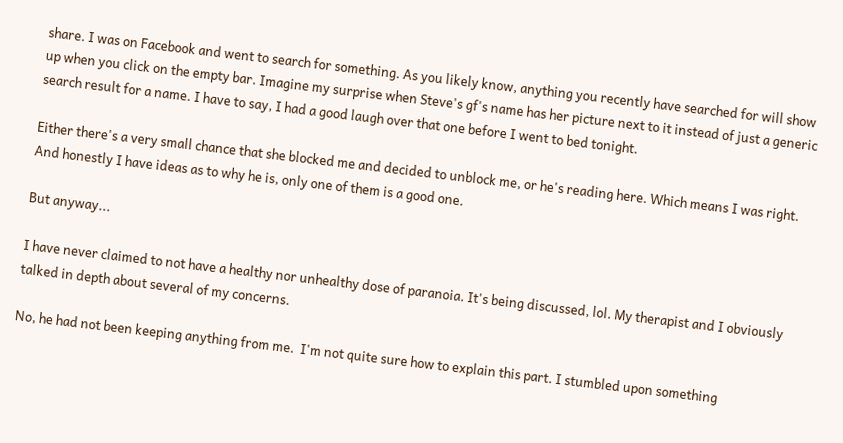share. I was on Facebook and went to search for something. As you likely know, anything you recently have searched for will show up when you click on the empty bar. Imagine my surprise when Steve's gf's name has her picture next to it instead of just a generic search result for a name. I have to say, I had a good laugh over that one before I went to bed tonight.

Either there's a very small chance that she blocked me and decided to unblock me, or he's reading here. Which means I was right. And honestly I have ideas as to why he is, only one of them is a good one.

But anyway...

I have never claimed to not have a healthy nor unhealthy dose of paranoia. It's being discussed, lol. My therapist and I obviously talked in depth about several of my concerns.

No, he had not been keeping anything from me.  I'm not quite sure how to explain this part. I stumbled upon something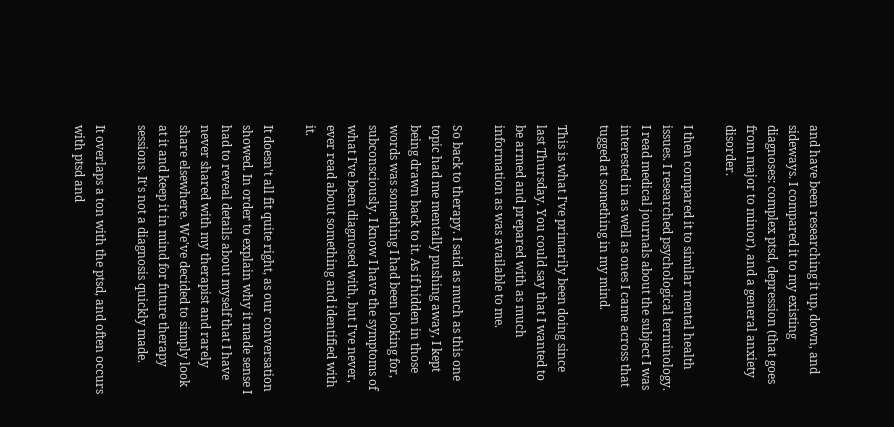and have been researching it up, down, and sideways. I compared it to my existing diagnoses: complex ptsd, depression (that goes from major to minor), and a general anxiety disorder.

I then compared it to similar mental health issues. I researched psychological terminology. I read medical journals about the subject I was interested in as well as ones I came across that tugged at something in my mind.

This is what I've primarily been doing since last Thursday. You could say that I wanted to be armed and prepared with as much information as was available to me.

So back to therapy. I said as much as this one topic had me mentally pushing away, I kept being drawn back to it. As if hidden in those words was something I had been looking for, subconsciously. I know I have the symptoms of what I've been diagnosed with, but I've never, ever read about something and identified with it.

It doesn't all fit quite right, as our conversation showed. In order to explain why it made sense I had to reveal details about myself that I have never shared with my therapist and rarely share elsewhere. We've decided to simply look at it and keep it in mind for future therapy sessions. It's not a diagnosis quickly made.

It overlaps a ton with the ptsd, and often occurs with ptsd and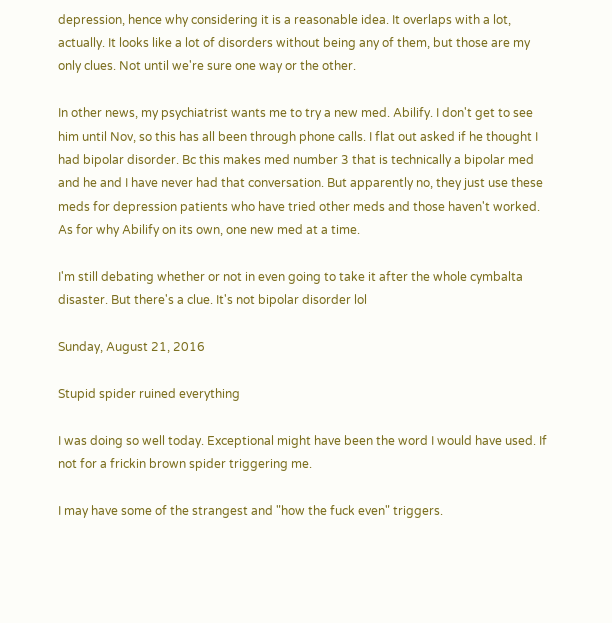depression, hence why considering it is a reasonable idea. It overlaps with a lot, actually. It looks like a lot of disorders without being any of them, but those are my only clues. Not until we're sure one way or the other.

In other news, my psychiatrist wants me to try a new med. Abilify. I don't get to see him until Nov, so this has all been through phone calls. I flat out asked if he thought I had bipolar disorder. Bc this makes med number 3 that is technically a bipolar med and he and I have never had that conversation. But apparently no, they just use these meds for depression patients who have tried other meds and those haven't worked. As for why Abilify on its own, one new med at a time.

I'm still debating whether or not in even going to take it after the whole cymbalta disaster. But there's a clue. It's not bipolar disorder lol

Sunday, August 21, 2016

Stupid spider ruined everything

I was doing so well today. Exceptional might have been the word I would have used. If not for a frickin brown spider triggering me.

I may have some of the strangest and "how the fuck even" triggers.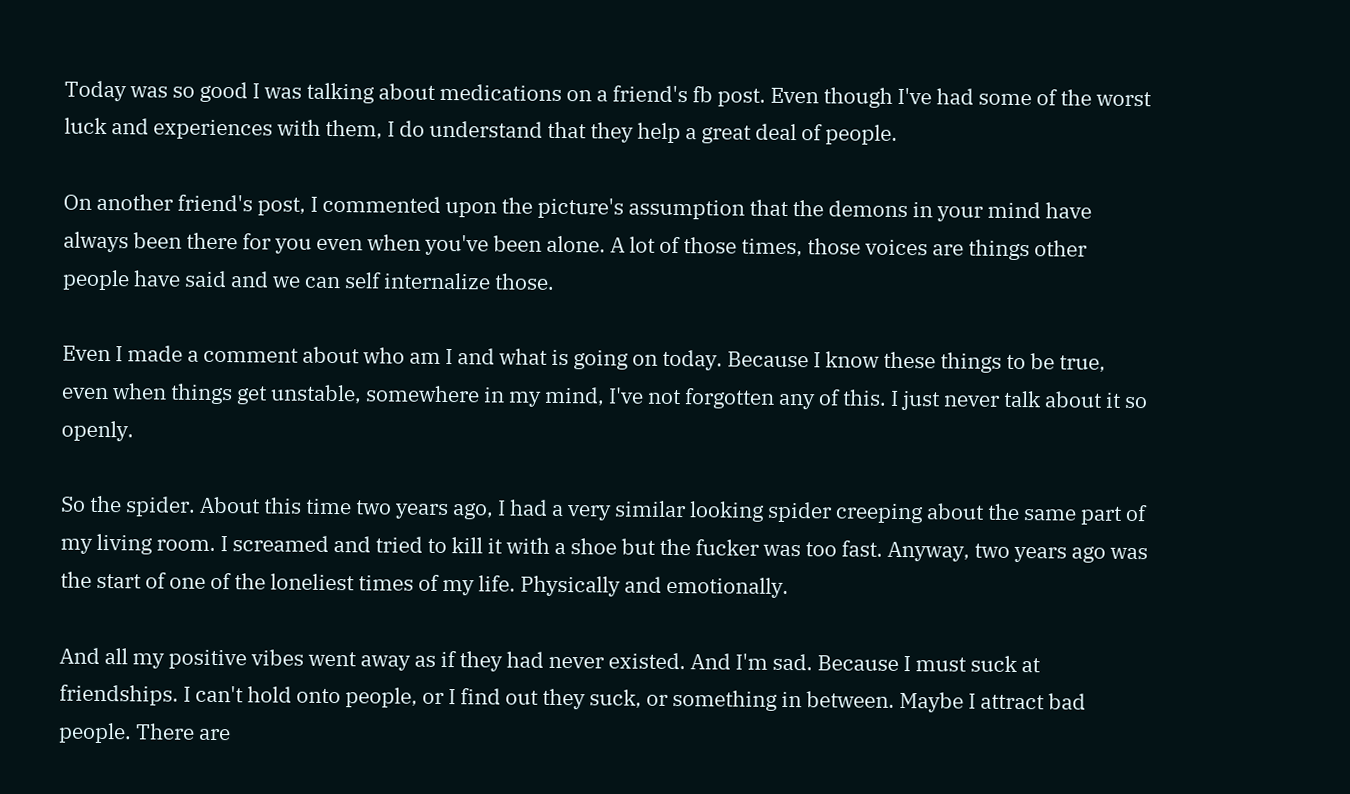Today was so good I was talking about medications on a friend's fb post. Even though I've had some of the worst luck and experiences with them, I do understand that they help a great deal of people.

On another friend's post, I commented upon the picture's assumption that the demons in your mind have always been there for you even when you've been alone. A lot of those times, those voices are things other people have said and we can self internalize those.

Even I made a comment about who am I and what is going on today. Because I know these things to be true, even when things get unstable, somewhere in my mind, I've not forgotten any of this. I just never talk about it so openly.

So the spider. About this time two years ago, I had a very similar looking spider creeping about the same part of my living room. I screamed and tried to kill it with a shoe but the fucker was too fast. Anyway, two years ago was the start of one of the loneliest times of my life. Physically and emotionally.

And all my positive vibes went away as if they had never existed. And I'm sad. Because I must suck at friendships. I can't hold onto people, or I find out they suck, or something in between. Maybe I attract bad people. There are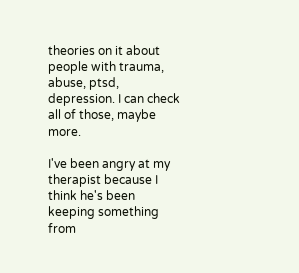theories on it about people with trauma, abuse, ptsd, depression. I can check all of those, maybe more.

I've been angry at my therapist because I think he's been keeping something from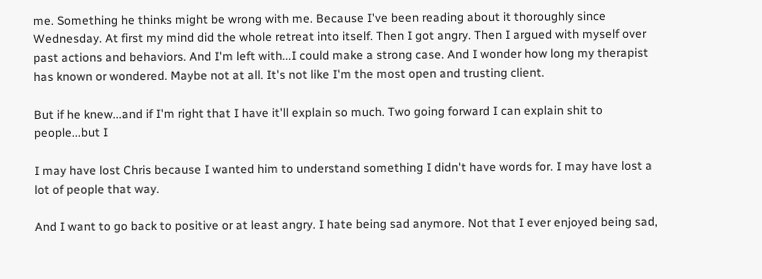me. Something he thinks might be wrong with me. Because I've been reading about it thoroughly since Wednesday. At first my mind did the whole retreat into itself. Then I got angry. Then I argued with myself over past actions and behaviors. And I'm left with...I could make a strong case. And I wonder how long my therapist has known or wondered. Maybe not at all. It's not like I'm the most open and trusting client.

But if he knew...and if I'm right that I have it'll explain so much. Two going forward I can explain shit to people...but I

I may have lost Chris because I wanted him to understand something I didn't have words for. I may have lost a lot of people that way.

And I want to go back to positive or at least angry. I hate being sad anymore. Not that I ever enjoyed being sad,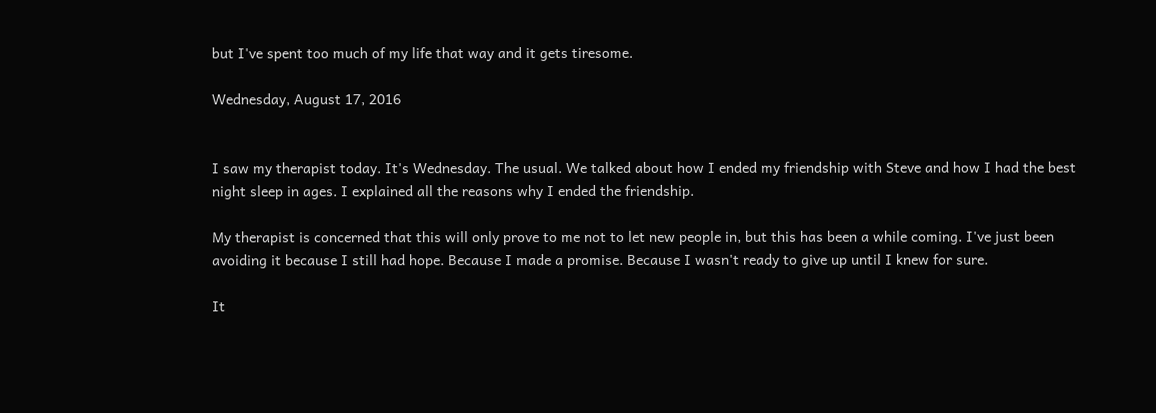but I've spent too much of my life that way and it gets tiresome.

Wednesday, August 17, 2016


I saw my therapist today. It's Wednesday. The usual. We talked about how I ended my friendship with Steve and how I had the best night sleep in ages. I explained all the reasons why I ended the friendship.

My therapist is concerned that this will only prove to me not to let new people in, but this has been a while coming. I've just been avoiding it because I still had hope. Because I made a promise. Because I wasn't ready to give up until I knew for sure.

It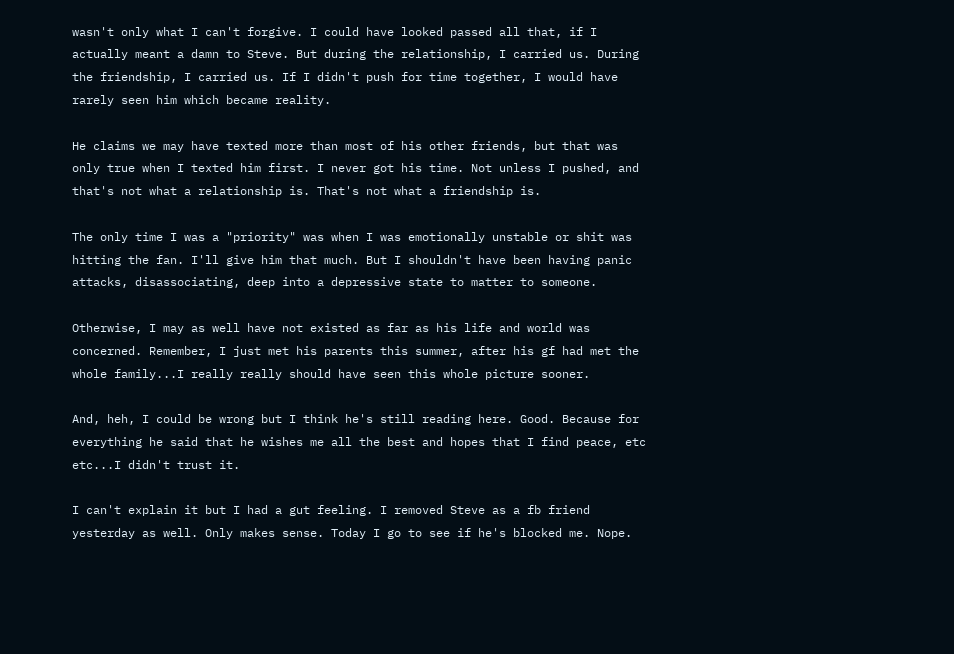wasn't only what I can't forgive. I could have looked passed all that, if I actually meant a damn to Steve. But during the relationship, I carried us. During the friendship, I carried us. If I didn't push for time together, I would have rarely seen him which became reality.

He claims we may have texted more than most of his other friends, but that was only true when I texted him first. I never got his time. Not unless I pushed, and that's not what a relationship is. That's not what a friendship is.

The only time I was a "priority" was when I was emotionally unstable or shit was hitting the fan. I'll give him that much. But I shouldn't have been having panic attacks, disassociating, deep into a depressive state to matter to someone.

Otherwise, I may as well have not existed as far as his life and world was concerned. Remember, I just met his parents this summer, after his gf had met the whole family...I really really should have seen this whole picture sooner.

And, heh, I could be wrong but I think he's still reading here. Good. Because for everything he said that he wishes me all the best and hopes that I find peace, etc etc...I didn't trust it.

I can't explain it but I had a gut feeling. I removed Steve as a fb friend yesterday as well. Only makes sense. Today I go to see if he's blocked me. Nope.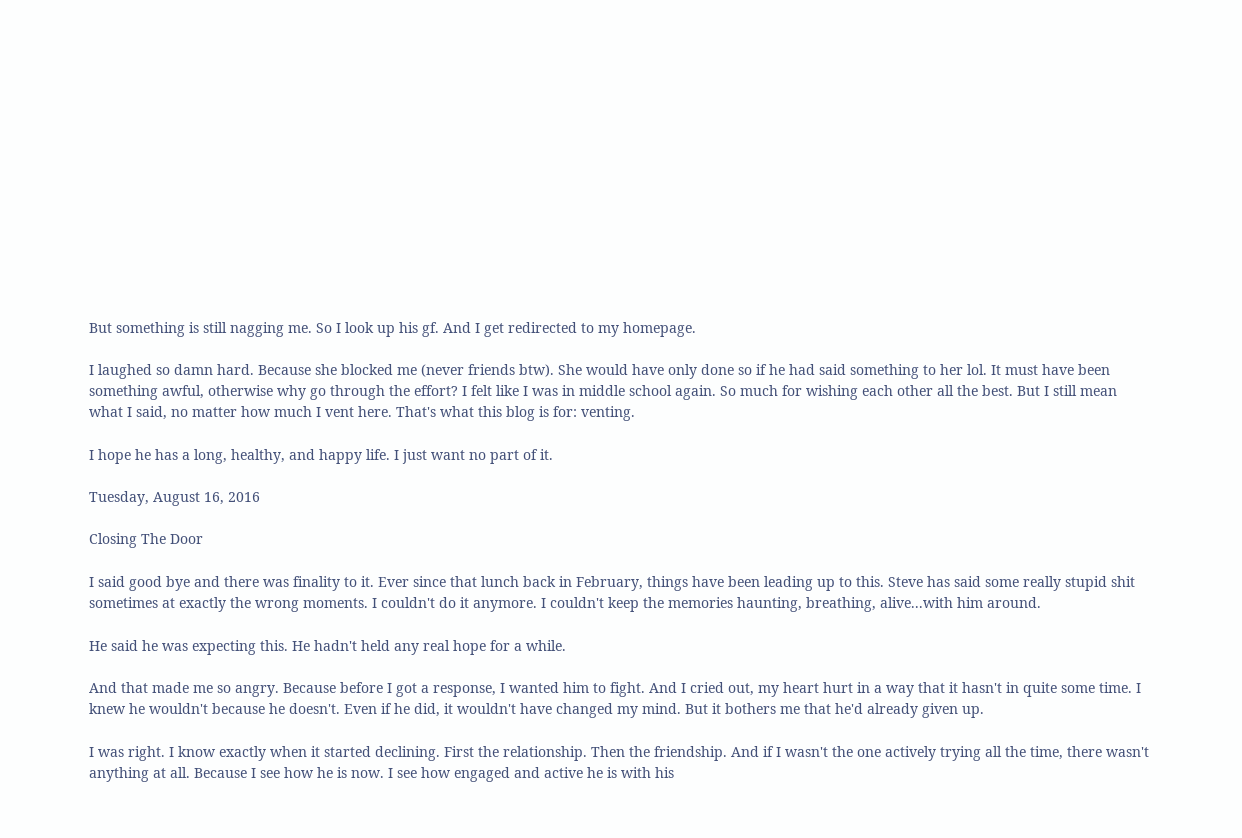But something is still nagging me. So I look up his gf. And I get redirected to my homepage.

I laughed so damn hard. Because she blocked me (never friends btw). She would have only done so if he had said something to her lol. It must have been something awful, otherwise why go through the effort? I felt like I was in middle school again. So much for wishing each other all the best. But I still mean what I said, no matter how much I vent here. That's what this blog is for: venting.

I hope he has a long, healthy, and happy life. I just want no part of it.

Tuesday, August 16, 2016

Closing The Door

I said good bye and there was finality to it. Ever since that lunch back in February, things have been leading up to this. Steve has said some really stupid shit sometimes at exactly the wrong moments. I couldn't do it anymore. I couldn't keep the memories haunting, breathing, alive...with him around.

He said he was expecting this. He hadn't held any real hope for a while.

And that made me so angry. Because before I got a response, I wanted him to fight. And I cried out, my heart hurt in a way that it hasn't in quite some time. I knew he wouldn't because he doesn't. Even if he did, it wouldn't have changed my mind. But it bothers me that he'd already given up.

I was right. I know exactly when it started declining. First the relationship. Then the friendship. And if I wasn't the one actively trying all the time, there wasn't anything at all. Because I see how he is now. I see how engaged and active he is with his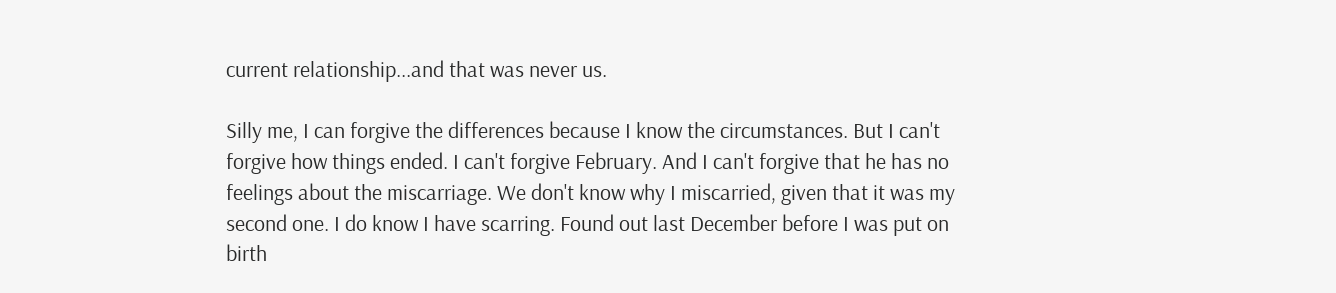current relationship...and that was never us.

Silly me, I can forgive the differences because I know the circumstances. But I can't forgive how things ended. I can't forgive February. And I can't forgive that he has no feelings about the miscarriage. We don't know why I miscarried, given that it was my second one. I do know I have scarring. Found out last December before I was put on birth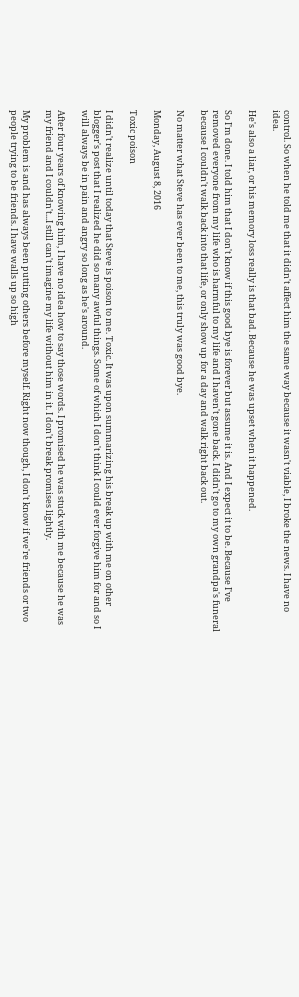control. So when he told me that it didn't affect him the same way because it wasn't viable, I broke the news. I have no idea.

He's also a liar, or his memory loss really is that bad. Because he was upset when it happened.

So I'm done. I told him that I don't know if this good bye is forever but assume it is. And I expect it to be. Because I've removed everyone from my life who is harmful to my life and I haven't gone back. I didn't go to my own grandpa's funeral because I couldn't walk back into that life, or only show up for a day and walk right back out.

No matter what Steve has ever been to me, this truly was good bye.

Monday, August 8, 2016

Toxic poison

I didn't realize until today that Steve is poison to me. Toxic. It was upon summarizing his break up with me on other blogger's post that I realized he did so many awful things. Some of which I don't think I could ever forgive him for and so I will always be in pain and angry so long as he's around.

After four years of knowing him, I have no idea how to say those words. I promised he was stuck with me because he was my friend and I couldn't...I still can't imagine my life without him in it. I don't break promises lightly.

My problem is and has always been putting others before myself. Right now though, I don't know if we're friends or two people trying to be friends. I have walls up so high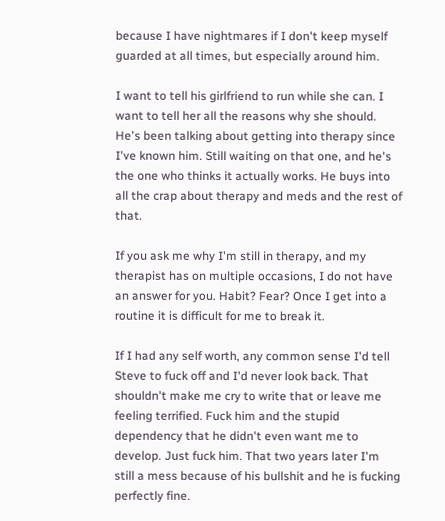because I have nightmares if I don't keep myself guarded at all times, but especially around him.

I want to tell his girlfriend to run while she can. I want to tell her all the reasons why she should. He's been talking about getting into therapy since I've known him. Still waiting on that one, and he's the one who thinks it actually works. He buys into all the crap about therapy and meds and the rest of that.

If you ask me why I'm still in therapy, and my therapist has on multiple occasions, I do not have an answer for you. Habit? Fear? Once I get into a routine it is difficult for me to break it.

If I had any self worth, any common sense I'd tell Steve to fuck off and I'd never look back. That shouldn't make me cry to write that or leave me feeling terrified. Fuck him and the stupid dependency that he didn't even want me to develop. Just fuck him. That two years later I'm still a mess because of his bullshit and he is fucking perfectly fine.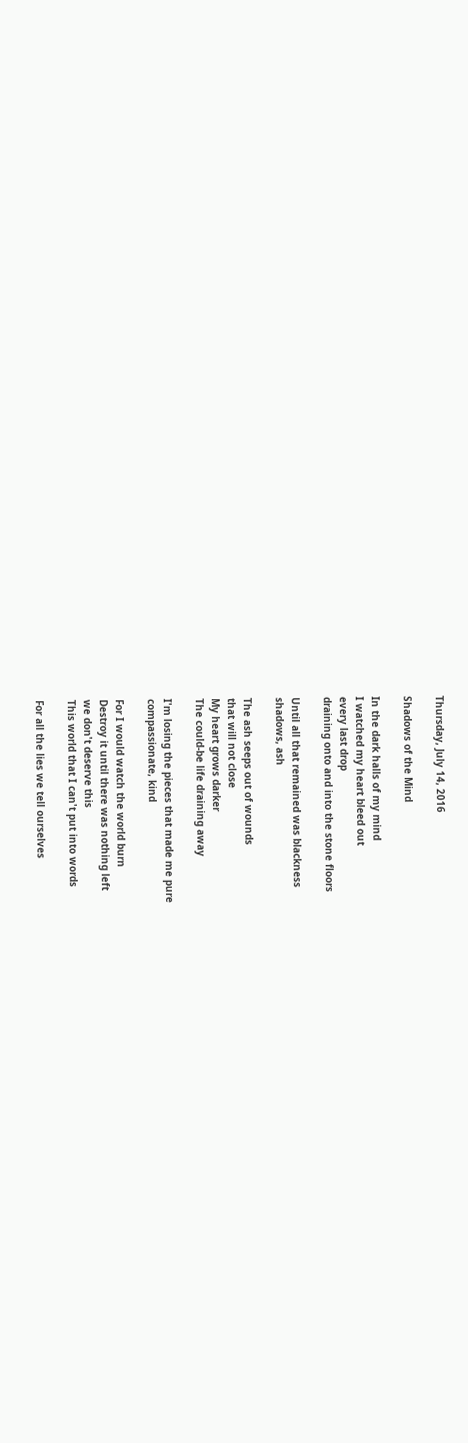Thursday, July 14, 2016

Shadows of the Mind

In the dark halls of my mind
I watched my heart bleed out
every last drop
draining onto and into the stone floors

Until all that remained was blackness
shadows, ash

The ash seeps out of wounds
that will not close
My heart grows darker
The could-be life draining away

I'm losing the pieces that made me pure
compassionate, kind

For I would watch the world burn
Destroy it until there was nothing left
we don't deserve this
This world that I can't put into words

For all the lies we tell ourselves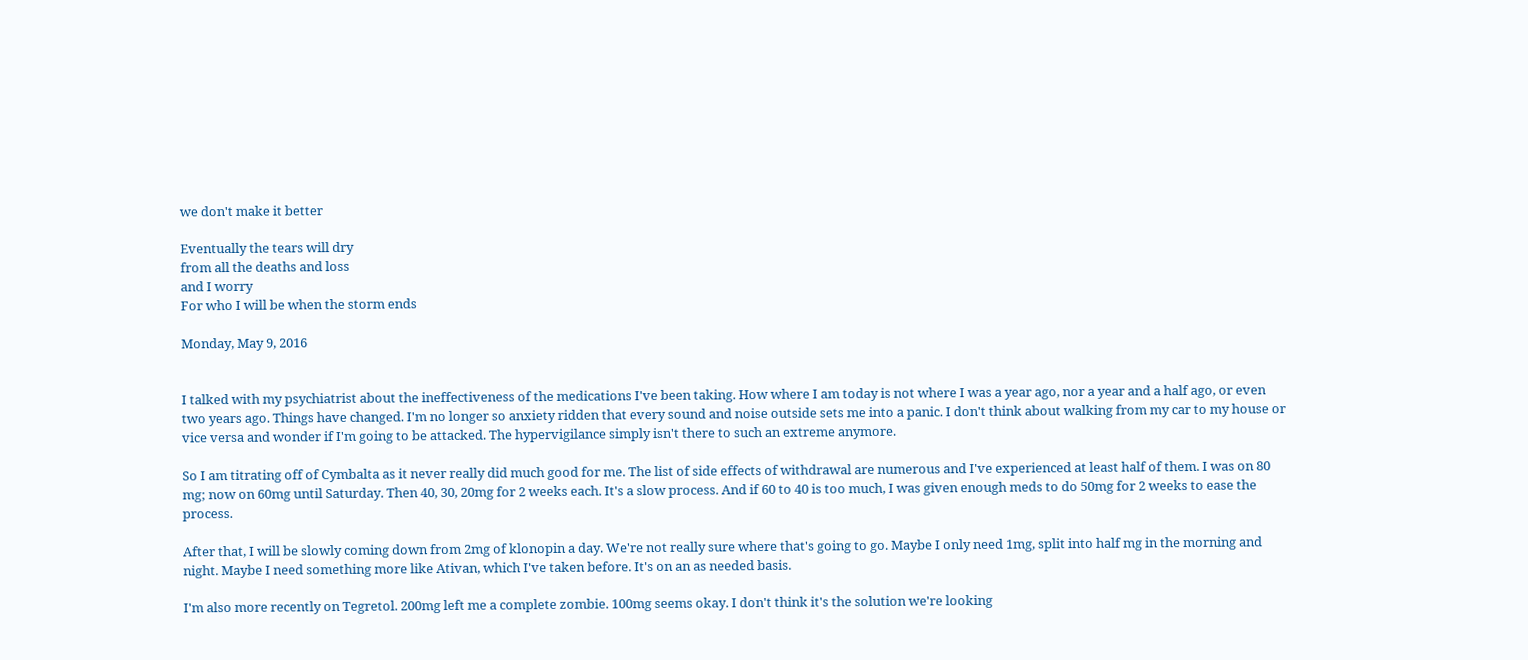we don't make it better

Eventually the tears will dry
from all the deaths and loss
and I worry
For who I will be when the storm ends

Monday, May 9, 2016


I talked with my psychiatrist about the ineffectiveness of the medications I've been taking. How where I am today is not where I was a year ago, nor a year and a half ago, or even two years ago. Things have changed. I'm no longer so anxiety ridden that every sound and noise outside sets me into a panic. I don't think about walking from my car to my house or vice versa and wonder if I'm going to be attacked. The hypervigilance simply isn't there to such an extreme anymore.

So I am titrating off of Cymbalta as it never really did much good for me. The list of side effects of withdrawal are numerous and I've experienced at least half of them. I was on 80 mg; now on 60mg until Saturday. Then 40, 30, 20mg for 2 weeks each. It's a slow process. And if 60 to 40 is too much, I was given enough meds to do 50mg for 2 weeks to ease the process.

After that, I will be slowly coming down from 2mg of klonopin a day. We're not really sure where that's going to go. Maybe I only need 1mg, split into half mg in the morning and night. Maybe I need something more like Ativan, which I've taken before. It's on an as needed basis.

I'm also more recently on Tegretol. 200mg left me a complete zombie. 100mg seems okay. I don't think it's the solution we're looking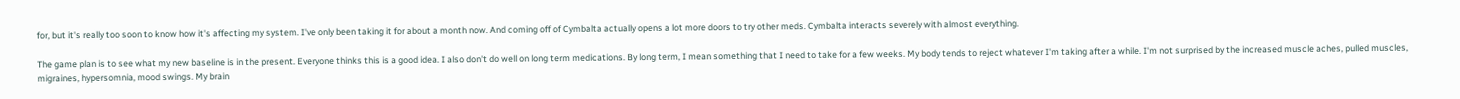for, but it's really too soon to know how it's affecting my system. I've only been taking it for about a month now. And coming off of Cymbalta actually opens a lot more doors to try other meds. Cymbalta interacts severely with almost everything.

The game plan is to see what my new baseline is in the present. Everyone thinks this is a good idea. I also don't do well on long term medications. By long term, I mean something that I need to take for a few weeks. My body tends to reject whatever I'm taking after a while. I'm not surprised by the increased muscle aches, pulled muscles, migraines, hypersomnia, mood swings. My brain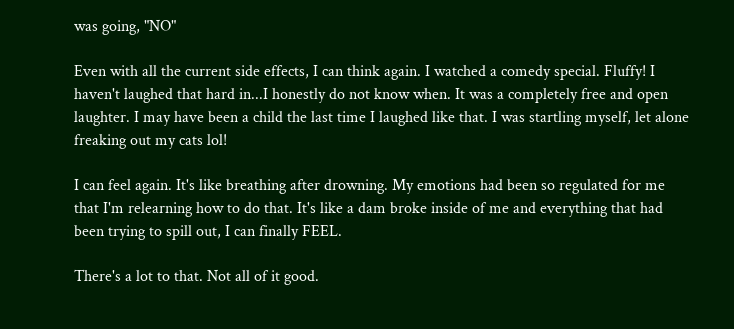was going, "NO"

Even with all the current side effects, I can think again. I watched a comedy special. Fluffy! I haven't laughed that hard in...I honestly do not know when. It was a completely free and open laughter. I may have been a child the last time I laughed like that. I was startling myself, let alone freaking out my cats lol!

I can feel again. It's like breathing after drowning. My emotions had been so regulated for me that I'm relearning how to do that. It's like a dam broke inside of me and everything that had been trying to spill out, I can finally FEEL.

There's a lot to that. Not all of it good.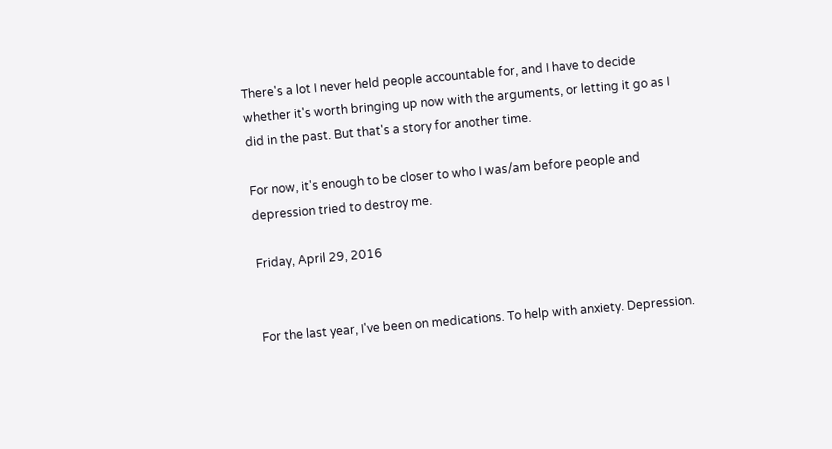There's a lot I never held people accountable for, and I have to decide whether it's worth bringing up now with the arguments, or letting it go as I did in the past. But that's a story for another time.

For now, it's enough to be closer to who I was/am before people and depression tried to destroy me.

Friday, April 29, 2016


For the last year, I've been on medications. To help with anxiety. Depression.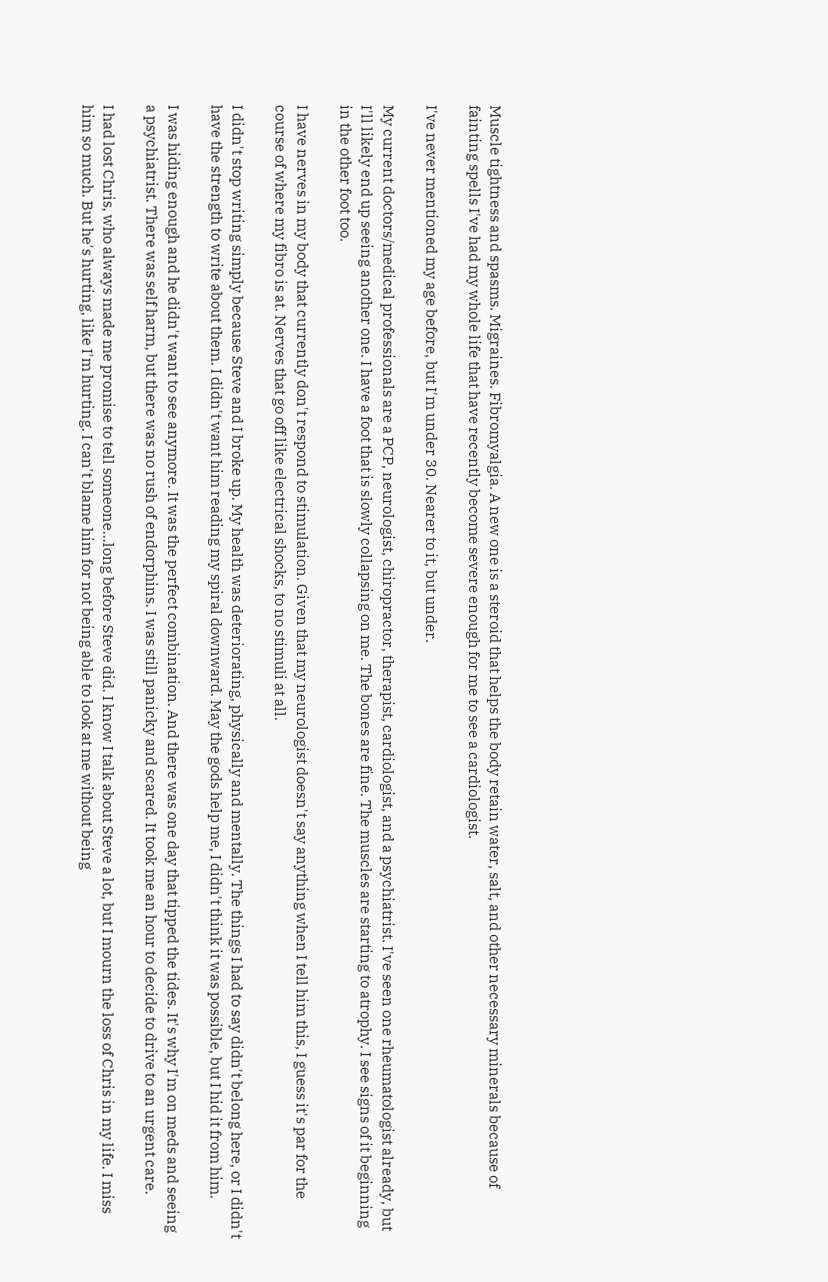Muscle tightness and spasms. Migraines. Fibromyalgia. A new one is a steroid that helps the body retain water, salt, and other necessary minerals because of fainting spells I've had my whole life that have recently become severe enough for me to see a cardiologist.

I've never mentioned my age before, but I'm under 30. Nearer to it, but under.

My current doctors/medical professionals are a PCP, neurologist, chiropractor, therapist, cardiologist, and a psychiatrist. I've seen one rheumatologist already, but I'll likely end up seeing another one. I have a foot that is slowly collapsing on me. The bones are fine. The muscles are starting to atrophy. I see signs of it beginning in the other foot too.

I have nerves in my body that currently don't respond to stimulation. Given that my neurologist doesn't say anything when I tell him this, I guess it's par for the course of where my fibro is at. Nerves that go off like electrical shocks, to no stimuli at all.

I didn't stop writing simply because Steve and I broke up. My health was deteriorating, physically and mentally. The things I had to say didn't belong here, or I didn't have the strength to write about them. I didn't want him reading my spiral downward. May the gods help me, I didn't think it was possible, but I hid it from him.

I was hiding enough and he didn't want to see anymore. It was the perfect combination. And there was one day that tipped the tides. It's why I'm on meds and seeing a psychiatrist. There was self harm, but there was no rush of endorphins. I was still panicky and scared. It took me an hour to decide to drive to an urgent care.

I had lost Chris, who always made me promise to tell someone...long before Steve did. I know I talk about Steve a lot, but I mourn the loss of Chris in my life. I miss him so much. But he's hurting, like I'm hurting. I can't blame him for not being able to look at me without being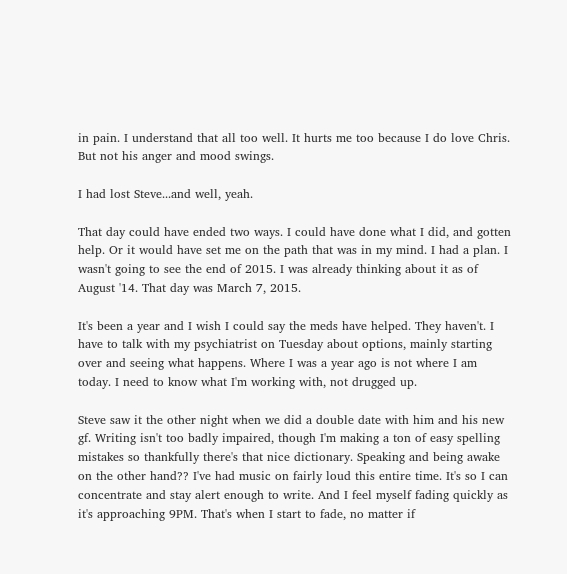in pain. I understand that all too well. It hurts me too because I do love Chris. But not his anger and mood swings.

I had lost Steve...and well, yeah.

That day could have ended two ways. I could have done what I did, and gotten help. Or it would have set me on the path that was in my mind. I had a plan. I wasn't going to see the end of 2015. I was already thinking about it as of August '14. That day was March 7, 2015.

It's been a year and I wish I could say the meds have helped. They haven't. I have to talk with my psychiatrist on Tuesday about options, mainly starting over and seeing what happens. Where I was a year ago is not where I am today. I need to know what I'm working with, not drugged up.

Steve saw it the other night when we did a double date with him and his new gf. Writing isn't too badly impaired, though I'm making a ton of easy spelling mistakes so thankfully there's that nice dictionary. Speaking and being awake on the other hand?? I've had music on fairly loud this entire time. It's so I can concentrate and stay alert enough to write. And I feel myself fading quickly as it's approaching 9PM. That's when I start to fade, no matter if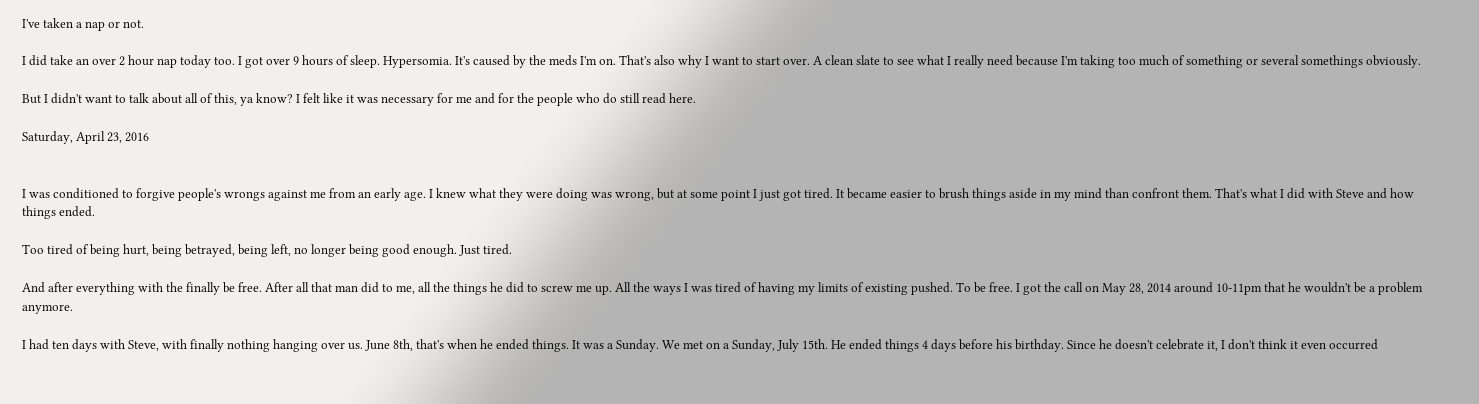I've taken a nap or not.

I did take an over 2 hour nap today too. I got over 9 hours of sleep. Hypersomia. It's caused by the meds I'm on. That's also why I want to start over. A clean slate to see what I really need because I'm taking too much of something or several somethings obviously.

But I didn't want to talk about all of this, ya know? I felt like it was necessary for me and for the people who do still read here.

Saturday, April 23, 2016


I was conditioned to forgive people's wrongs against me from an early age. I knew what they were doing was wrong, but at some point I just got tired. It became easier to brush things aside in my mind than confront them. That's what I did with Steve and how things ended.

Too tired of being hurt, being betrayed, being left, no longer being good enough. Just tired.

And after everything with the finally be free. After all that man did to me, all the things he did to screw me up. All the ways I was tired of having my limits of existing pushed. To be free. I got the call on May 28, 2014 around 10-11pm that he wouldn't be a problem anymore.

I had ten days with Steve, with finally nothing hanging over us. June 8th, that's when he ended things. It was a Sunday. We met on a Sunday, July 15th. He ended things 4 days before his birthday. Since he doesn't celebrate it, I don't think it even occurred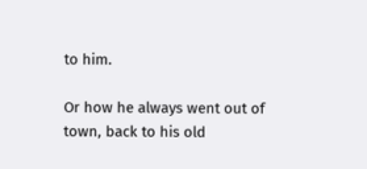to him.

Or how he always went out of town, back to his old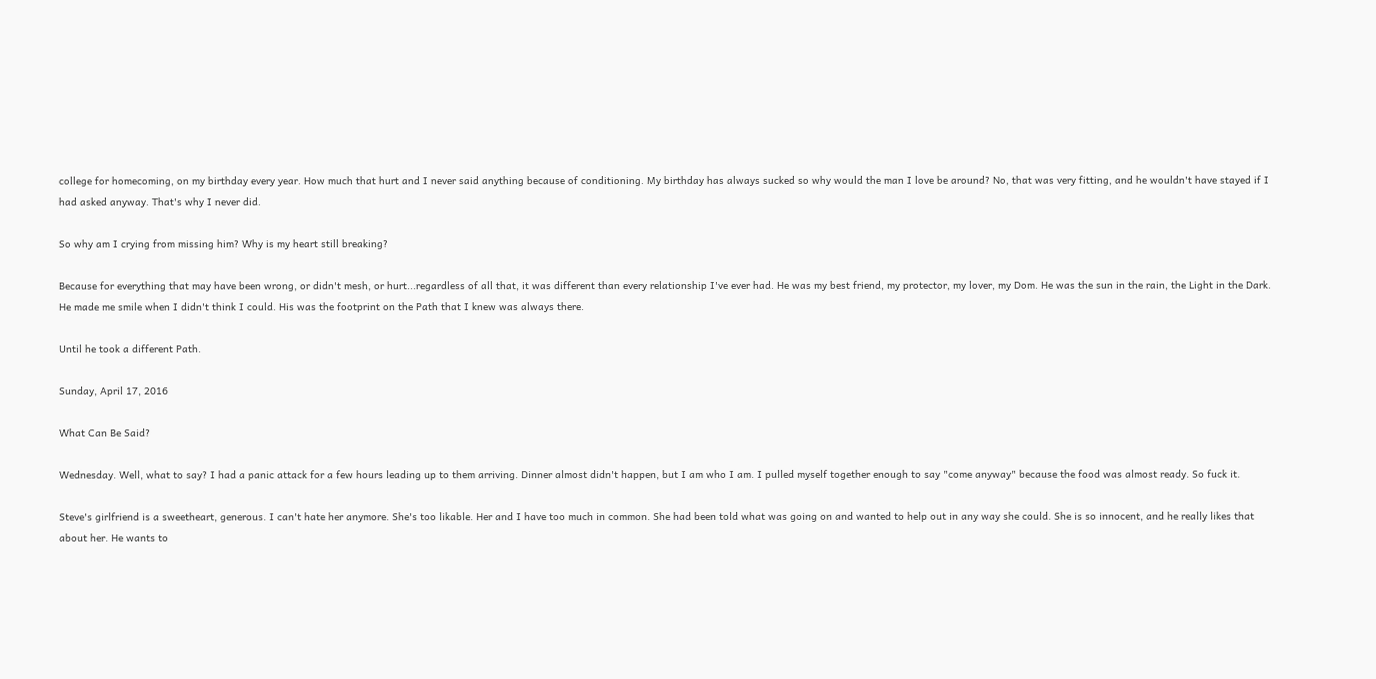college for homecoming, on my birthday every year. How much that hurt and I never said anything because of conditioning. My birthday has always sucked so why would the man I love be around? No, that was very fitting, and he wouldn't have stayed if I had asked anyway. That's why I never did.

So why am I crying from missing him? Why is my heart still breaking?

Because for everything that may have been wrong, or didn't mesh, or hurt...regardless of all that, it was different than every relationship I've ever had. He was my best friend, my protector, my lover, my Dom. He was the sun in the rain, the Light in the Dark. He made me smile when I didn't think I could. His was the footprint on the Path that I knew was always there.

Until he took a different Path.

Sunday, April 17, 2016

What Can Be Said?

Wednesday. Well, what to say? I had a panic attack for a few hours leading up to them arriving. Dinner almost didn't happen, but I am who I am. I pulled myself together enough to say "come anyway" because the food was almost ready. So fuck it.

Steve's girlfriend is a sweetheart, generous. I can't hate her anymore. She's too likable. Her and I have too much in common. She had been told what was going on and wanted to help out in any way she could. She is so innocent, and he really likes that about her. He wants to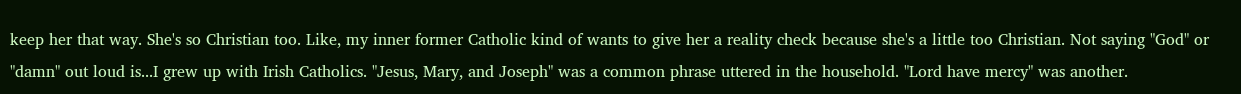keep her that way. She's so Christian too. Like, my inner former Catholic kind of wants to give her a reality check because she's a little too Christian. Not saying "God" or "damn" out loud is...I grew up with Irish Catholics. "Jesus, Mary, and Joseph" was a common phrase uttered in the household. "Lord have mercy" was another.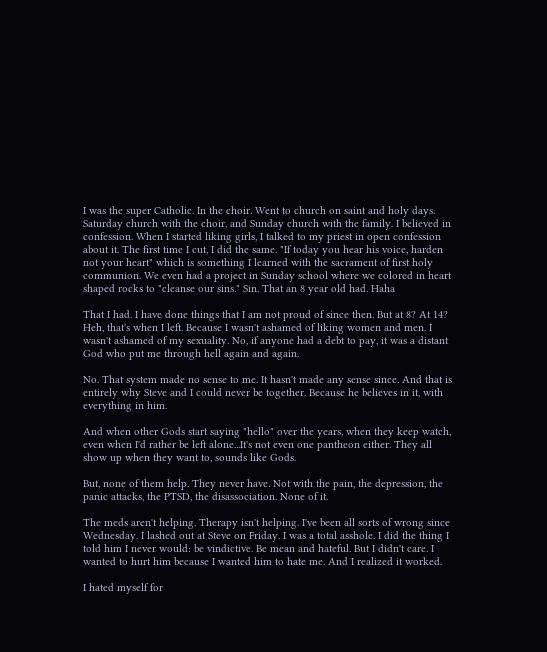I was the super Catholic. In the choir. Went to church on saint and holy days. Saturday church with the choir, and Sunday church with the family. I believed in confession. When I started liking girls, I talked to my priest in open confession about it. The first time I cut, I did the same. "If today you hear his voice, harden not your heart" which is something I learned with the sacrament of first holy communion. We even had a project in Sunday school where we colored in heart shaped rocks to "cleanse our sins." Sin. That an 8 year old had. Haha

That I had. I have done things that I am not proud of since then. But at 8? At 14? Heh, that's when I left. Because I wasn't ashamed of liking women and men. I wasn't ashamed of my sexuality. No, if anyone had a debt to pay, it was a distant God who put me through hell again and again.

No. That system made no sense to me. It hasn't made any sense since. And that is entirely why Steve and I could never be together. Because he believes in it, with everything in him.

And when other Gods start saying "hello" over the years, when they keep watch, even when I'd rather be left alone...It's not even one pantheon either. They all show up when they want to, sounds like Gods.

But, none of them help. They never have. Not with the pain, the depression, the panic attacks, the PTSD, the disassociation. None of it.

The meds aren't helping. Therapy isn't helping. I've been all sorts of wrong since Wednesday. I lashed out at Steve on Friday. I was a total asshole. I did the thing I told him I never would: be vindictive. Be mean and hateful. But I didn't care. I wanted to hurt him because I wanted him to hate me. And I realized it worked.

I hated myself for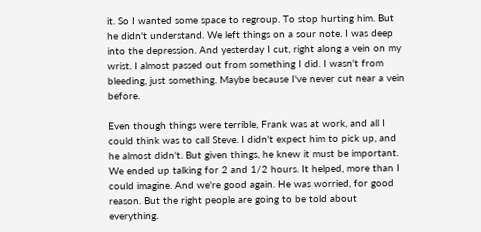it. So I wanted some space to regroup. To stop hurting him. But he didn't understand. We left things on a sour note. I was deep into the depression. And yesterday I cut, right along a vein on my wrist. I almost passed out from something I did. I wasn't from bleeding, just something. Maybe because I've never cut near a vein before.

Even though things were terrible, Frank was at work, and all I could think was to call Steve. I didn't expect him to pick up, and he almost didn't. But given things, he knew it must be important. We ended up talking for 2 and 1/2 hours. It helped, more than I could imagine. And we're good again. He was worried, for good reason. But the right people are going to be told about everything.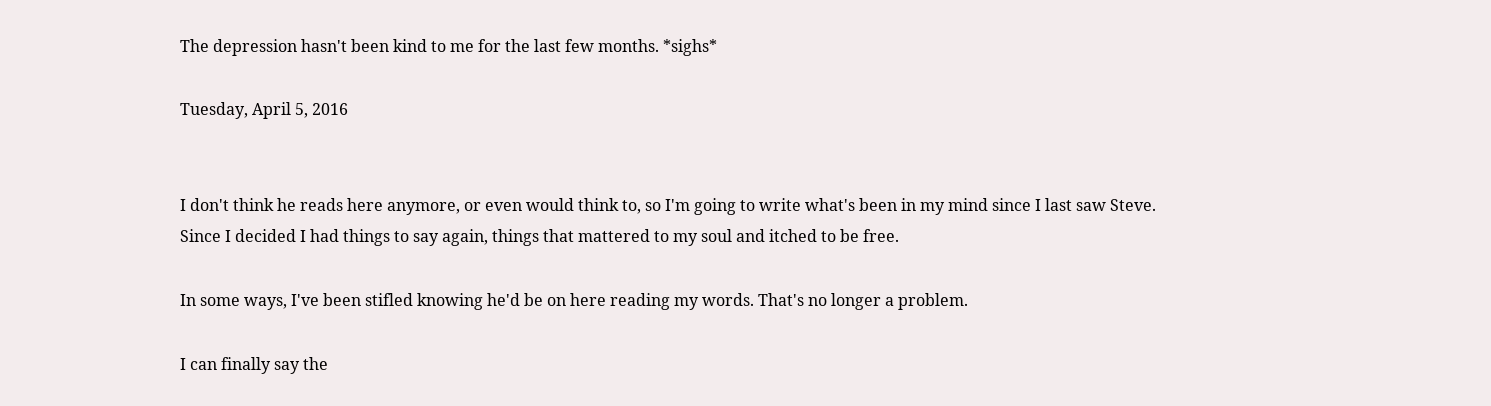The depression hasn't been kind to me for the last few months. *sighs*

Tuesday, April 5, 2016


I don't think he reads here anymore, or even would think to, so I'm going to write what's been in my mind since I last saw Steve. Since I decided I had things to say again, things that mattered to my soul and itched to be free.

In some ways, I've been stifled knowing he'd be on here reading my words. That's no longer a problem.

I can finally say the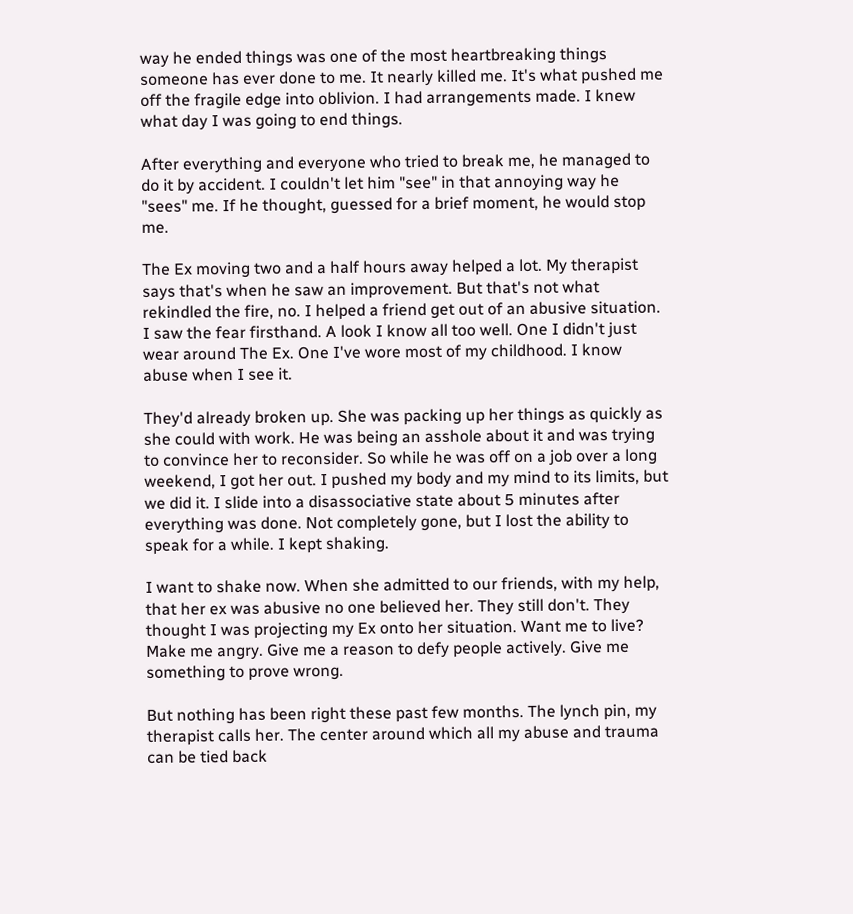way he ended things was one of the most heartbreaking things someone has ever done to me. It nearly killed me. It's what pushed me off the fragile edge into oblivion. I had arrangements made. I knew what day I was going to end things.

After everything and everyone who tried to break me, he managed to do it by accident. I couldn't let him "see" in that annoying way he "sees" me. If he thought, guessed for a brief moment, he would stop me.

The Ex moving two and a half hours away helped a lot. My therapist says that's when he saw an improvement. But that's not what rekindled the fire, no. I helped a friend get out of an abusive situation. I saw the fear firsthand. A look I know all too well. One I didn't just wear around The Ex. One I've wore most of my childhood. I know abuse when I see it.

They'd already broken up. She was packing up her things as quickly as she could with work. He was being an asshole about it and was trying to convince her to reconsider. So while he was off on a job over a long weekend, I got her out. I pushed my body and my mind to its limits, but we did it. I slide into a disassociative state about 5 minutes after everything was done. Not completely gone, but I lost the ability to speak for a while. I kept shaking.

I want to shake now. When she admitted to our friends, with my help, that her ex was abusive no one believed her. They still don't. They thought I was projecting my Ex onto her situation. Want me to live? Make me angry. Give me a reason to defy people actively. Give me something to prove wrong.

But nothing has been right these past few months. The lynch pin, my therapist calls her. The center around which all my abuse and trauma can be tied back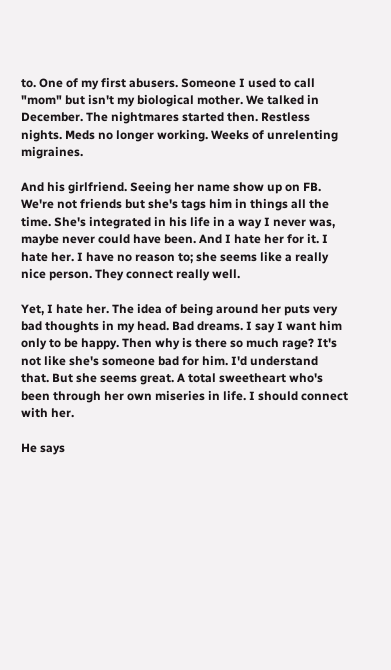to. One of my first abusers. Someone I used to call "mom" but isn't my biological mother. We talked in December. The nightmares started then. Restless nights. Meds no longer working. Weeks of unrelenting migraines.

And his girlfriend. Seeing her name show up on FB. We're not friends but she's tags him in things all the time. She's integrated in his life in a way I never was, maybe never could have been. And I hate her for it. I hate her. I have no reason to; she seems like a really nice person. They connect really well.

Yet, I hate her. The idea of being around her puts very bad thoughts in my head. Bad dreams. I say I want him only to be happy. Then why is there so much rage? It's not like she's someone bad for him. I'd understand that. But she seems great. A total sweetheart who's been through her own miseries in life. I should connect with her.

He says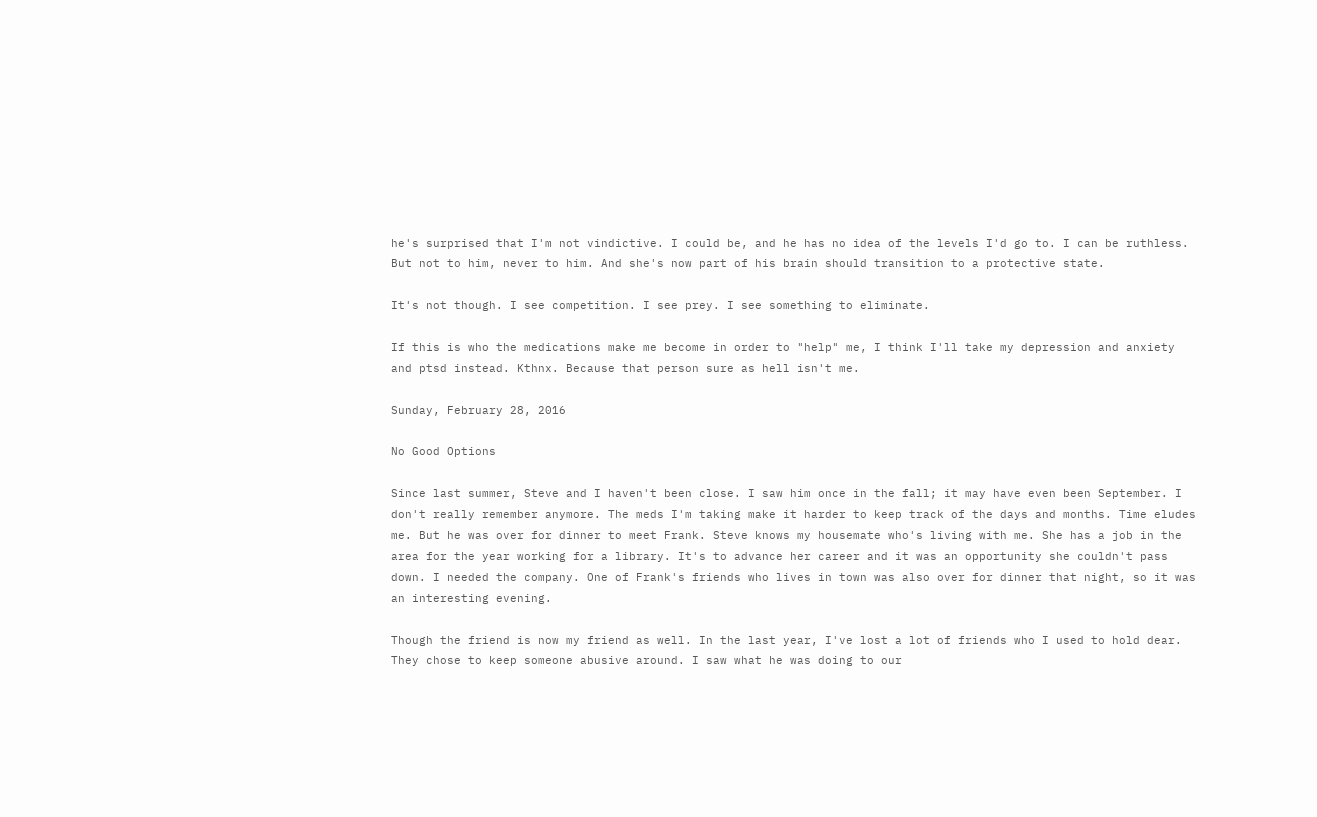he's surprised that I'm not vindictive. I could be, and he has no idea of the levels I'd go to. I can be ruthless. But not to him, never to him. And she's now part of his brain should transition to a protective state.

It's not though. I see competition. I see prey. I see something to eliminate.

If this is who the medications make me become in order to "help" me, I think I'll take my depression and anxiety and ptsd instead. Kthnx. Because that person sure as hell isn't me.

Sunday, February 28, 2016

No Good Options

Since last summer, Steve and I haven't been close. I saw him once in the fall; it may have even been September. I don't really remember anymore. The meds I'm taking make it harder to keep track of the days and months. Time eludes me. But he was over for dinner to meet Frank. Steve knows my housemate who's living with me. She has a job in the area for the year working for a library. It's to advance her career and it was an opportunity she couldn't pass down. I needed the company. One of Frank's friends who lives in town was also over for dinner that night, so it was an interesting evening.

Though the friend is now my friend as well. In the last year, I've lost a lot of friends who I used to hold dear. They chose to keep someone abusive around. I saw what he was doing to our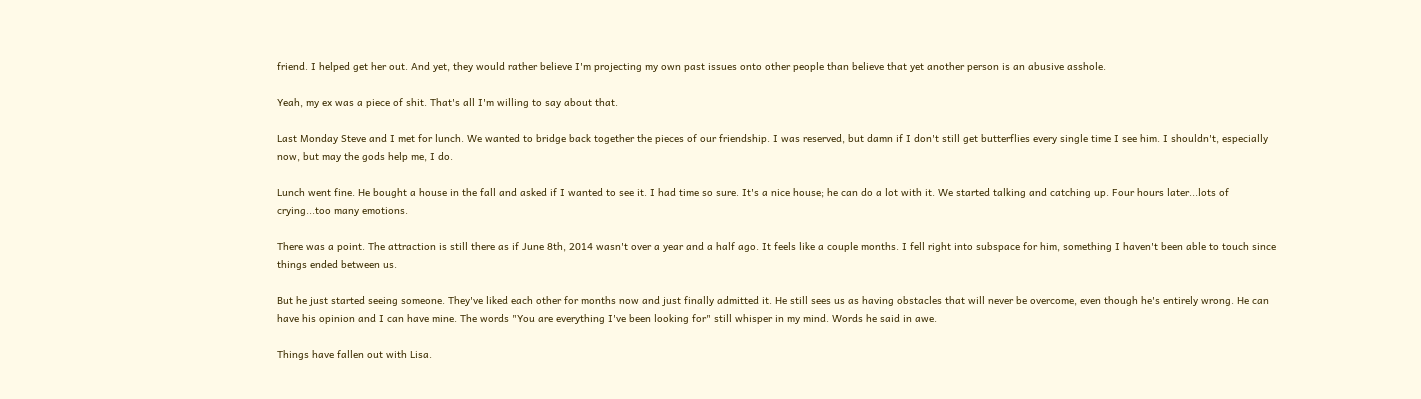friend. I helped get her out. And yet, they would rather believe I'm projecting my own past issues onto other people than believe that yet another person is an abusive asshole.

Yeah, my ex was a piece of shit. That's all I'm willing to say about that.

Last Monday Steve and I met for lunch. We wanted to bridge back together the pieces of our friendship. I was reserved, but damn if I don't still get butterflies every single time I see him. I shouldn't, especially now, but may the gods help me, I do.

Lunch went fine. He bought a house in the fall and asked if I wanted to see it. I had time so sure. It's a nice house; he can do a lot with it. We started talking and catching up. Four hours later...lots of crying...too many emotions.

There was a point. The attraction is still there as if June 8th, 2014 wasn't over a year and a half ago. It feels like a couple months. I fell right into subspace for him, something I haven't been able to touch since things ended between us.

But he just started seeing someone. They've liked each other for months now and just finally admitted it. He still sees us as having obstacles that will never be overcome, even though he's entirely wrong. He can have his opinion and I can have mine. The words "You are everything I've been looking for" still whisper in my mind. Words he said in awe.

Things have fallen out with Lisa.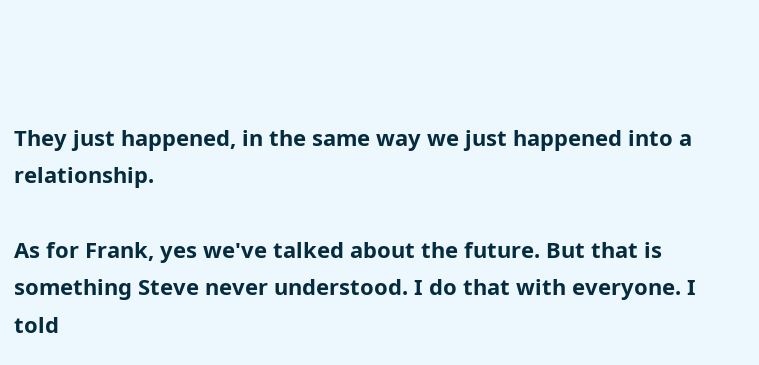They just happened, in the same way we just happened into a relationship.

As for Frank, yes we've talked about the future. But that is something Steve never understood. I do that with everyone. I told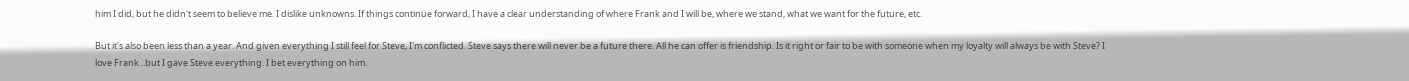him I did, but he didn't seem to believe me. I dislike unknowns. If things continue forward, I have a clear understanding of where Frank and I will be, where we stand, what we want for the future, etc.

But it's also been less than a year. And given everything I still feel for Steve, I'm conflicted. Steve says there will never be a future there. All he can offer is friendship. Is it right or fair to be with someone when my loyalty will always be with Steve? I love Frank...but I gave Steve everything. I bet everything on him.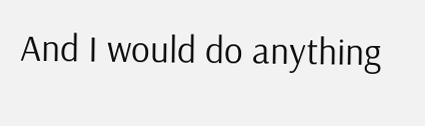And I would do anything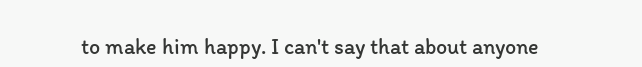to make him happy. I can't say that about anyone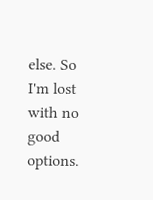else. So I'm lost with no good options.